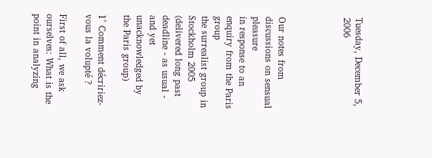Tuesday, December 5, 2006




Our notes from discussions on sensual pleasure
in response to an enquiry from the Paris group
the surrealist group in Stockholm 2005
(delivered long past deadline - as usual - and yet unacknowledged by the Paris group)

1° Comment décririez-vous la volupté ?

First of all, we ask ourselves: What is the point in analyzing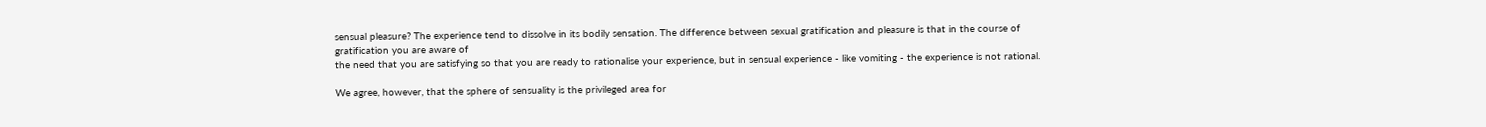sensual pleasure? The experience tend to dissolve in its bodily sensation. The difference between sexual gratification and pleasure is that in the course of gratification you are aware of
the need that you are satisfying so that you are ready to rationalise your experience, but in sensual experience - like vomiting - the experience is not rational.

We agree, however, that the sphere of sensuality is the privileged area for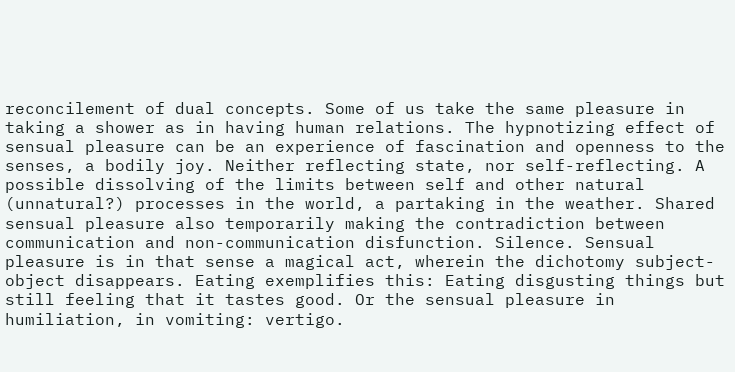reconcilement of dual concepts. Some of us take the same pleasure in taking a shower as in having human relations. The hypnotizing effect of sensual pleasure can be an experience of fascination and openness to the senses, a bodily joy. Neither reflecting state, nor self-reflecting. A possible dissolving of the limits between self and other natural (unnatural?) processes in the world, a partaking in the weather. Shared sensual pleasure also temporarily making the contradiction between communication and non-communication disfunction. Silence. Sensual pleasure is in that sense a magical act, wherein the dichotomy subject-object disappears. Eating exemplifies this: Eating disgusting things but still feeling that it tastes good. Or the sensual pleasure in
humiliation, in vomiting: vertigo.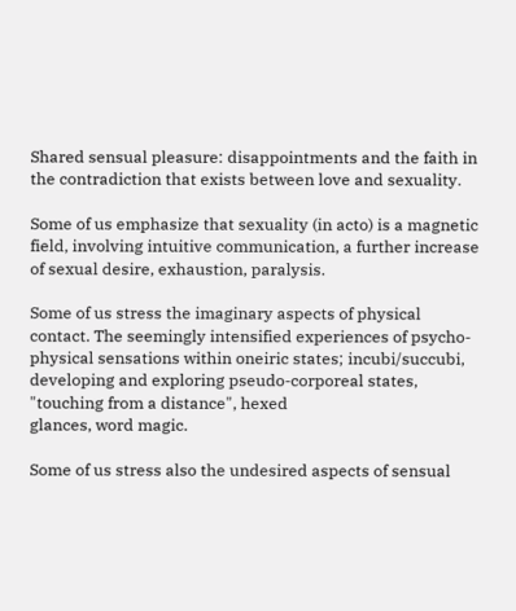Shared sensual pleasure: disappointments and the faith in the contradiction that exists between love and sexuality.

Some of us emphasize that sexuality (in acto) is a magnetic field, involving intuitive communication, a further increase of sexual desire, exhaustion, paralysis.

Some of us stress the imaginary aspects of physical contact. The seemingly intensified experiences of psycho-physical sensations within oneiric states; incubi/succubi, developing and exploring pseudo-corporeal states, "touching from a distance", hexed
glances, word magic.

Some of us stress also the undesired aspects of sensual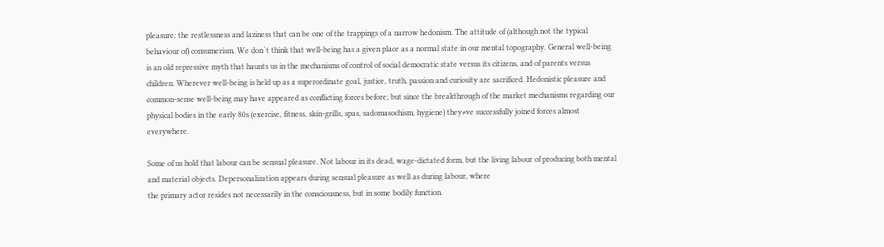pleasure: the restlessness and laziness that can be one of the trappings of a narrow hedonism. The attitude of (although not the typical behaviour of) consumerism. We don´t think that well-being has a given place as a normal state in our mental topography. General well-being is an old repressive myth that haunts us in the mechanisms of control of social democratic state versus its citizens, and of parents versus children. Wherever well-being is held up as a superordinate goal, justice, truth, passion and curiosity are sacrificed. Hedonistic pleasure and common-sense well-being may have appeared as conflicting forces before; but since the breakthrough of the market mechanisms regarding our physical bodies in the early 80s (exercise, fitness, skin-grills, spas, sadomasochism, hygiene) they≠ve successfully joined forces almost everywhere.

Some of us hold that labour can be sensual pleasure. Not labour in its dead, wage-dictated form, but the living labour of producing both mental and material objects. Depersonalization appears during sensual pleasure as well as during labour, where
the primary actor resides not necessarily in the consciousness, but in some bodily function.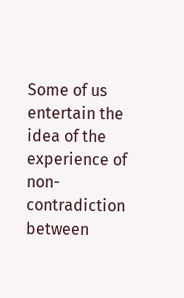Some of us entertain the idea of the experience of non-contradiction between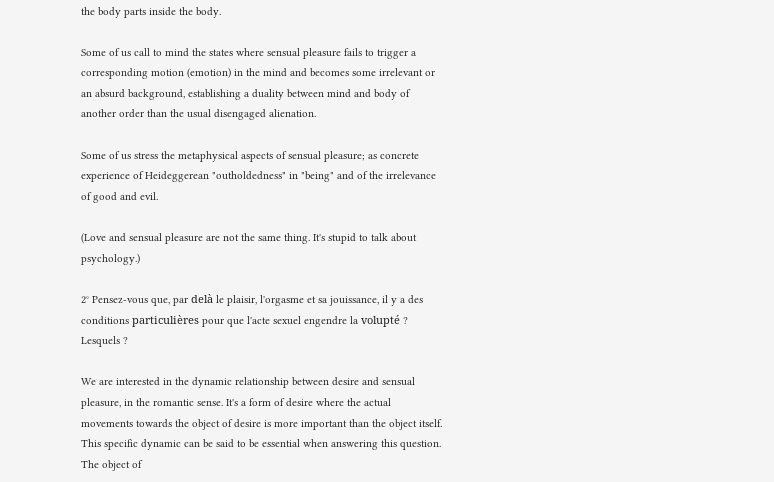the body parts inside the body.

Some of us call to mind the states where sensual pleasure fails to trigger a corresponding motion (emotion) in the mind and becomes some irrelevant or an absurd background, establishing a duality between mind and body of another order than the usual disengaged alienation.

Some of us stress the metaphysical aspects of sensual pleasure; as concrete experience of Heideggerean "outholdedness" in "being" and of the irrelevance of good and evil.

(Love and sensual pleasure are not the same thing. It's stupid to talk about psychology.)

2° Pensez-vous que, par delà le plaisir, l'orgasme et sa jouissance, il y a des conditions particulières pour que l'acte sexuel engendre la volupté ? Lesquels ?

We are interested in the dynamic relationship between desire and sensual pleasure, in the romantic sense. It's a form of desire where the actual movements towards the object of desire is more important than the object itself. This specific dynamic can be said to be essential when answering this question. The object of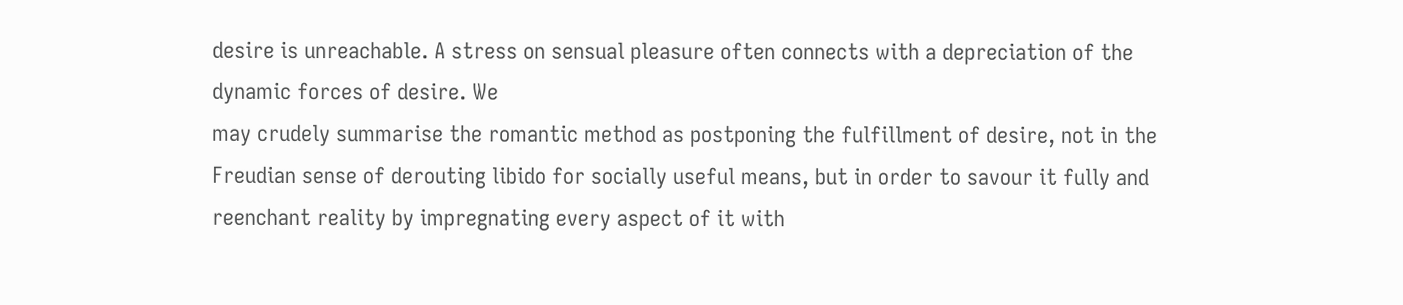desire is unreachable. A stress on sensual pleasure often connects with a depreciation of the dynamic forces of desire. We
may crudely summarise the romantic method as postponing the fulfillment of desire, not in the Freudian sense of derouting libido for socially useful means, but in order to savour it fully and reenchant reality by impregnating every aspect of it with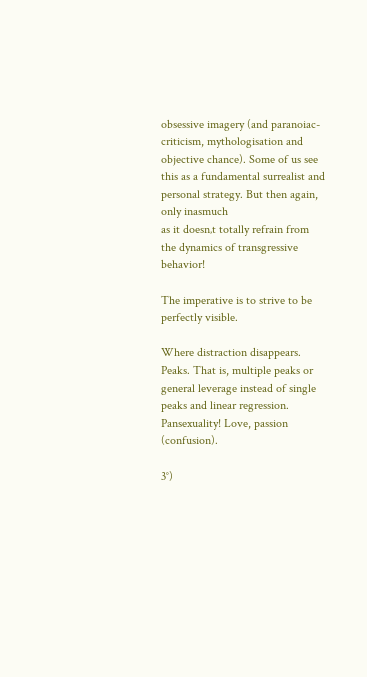obsessive imagery (and paranoiac-criticism, mythologisation and objective chance). Some of us see this as a fundamental surrealist and personal strategy. But then again, only inasmuch
as it doesn‚t totally refrain from the dynamics of transgressive behavior!

The imperative is to strive to be perfectly visible.

Where distraction disappears. Peaks. That is, multiple peaks or general leverage instead of single peaks and linear regression. Pansexuality! Love, passion (confusion).

3°)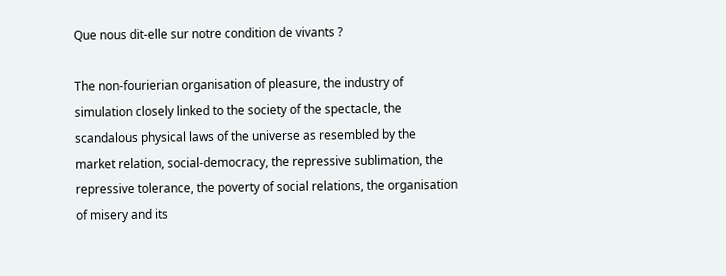Que nous dit-elle sur notre condition de vivants ?

The non-fourierian organisation of pleasure, the industry of simulation closely linked to the society of the spectacle, the scandalous physical laws of the universe as resembled by the market relation, social-democracy, the repressive sublimation, the repressive tolerance, the poverty of social relations, the organisation of misery and its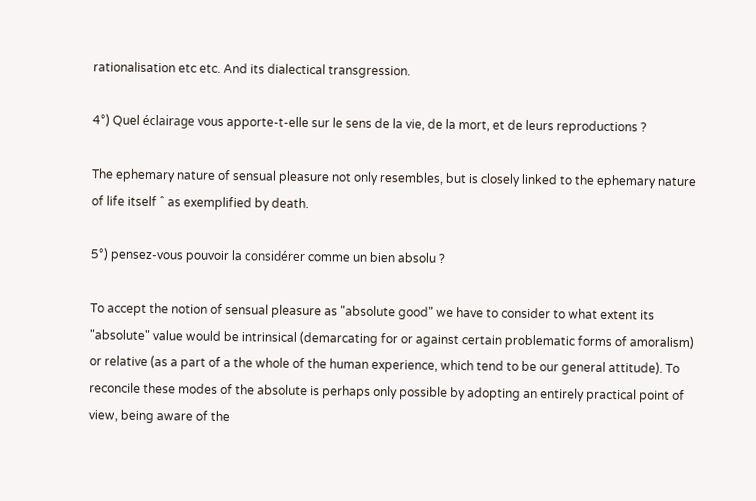rationalisation etc etc. And its dialectical transgression.

4°) Quel éclairage vous apporte-t-elle sur le sens de la vie, de la mort, et de leurs reproductions ?

The ephemary nature of sensual pleasure not only resembles, but is closely linked to the ephemary nature of life itself ˆ as exemplified by death.

5°) pensez-vous pouvoir la considérer comme un bien absolu ?

To accept the notion of sensual pleasure as "absolute good" we have to consider to what extent its "absolute" value would be intrinsical (demarcating for or against certain problematic forms of amoralism) or relative (as a part of a the whole of the human experience, which tend to be our general attitude). To reconcile these modes of the absolute is perhaps only possible by adopting an entirely practical point of view, being aware of the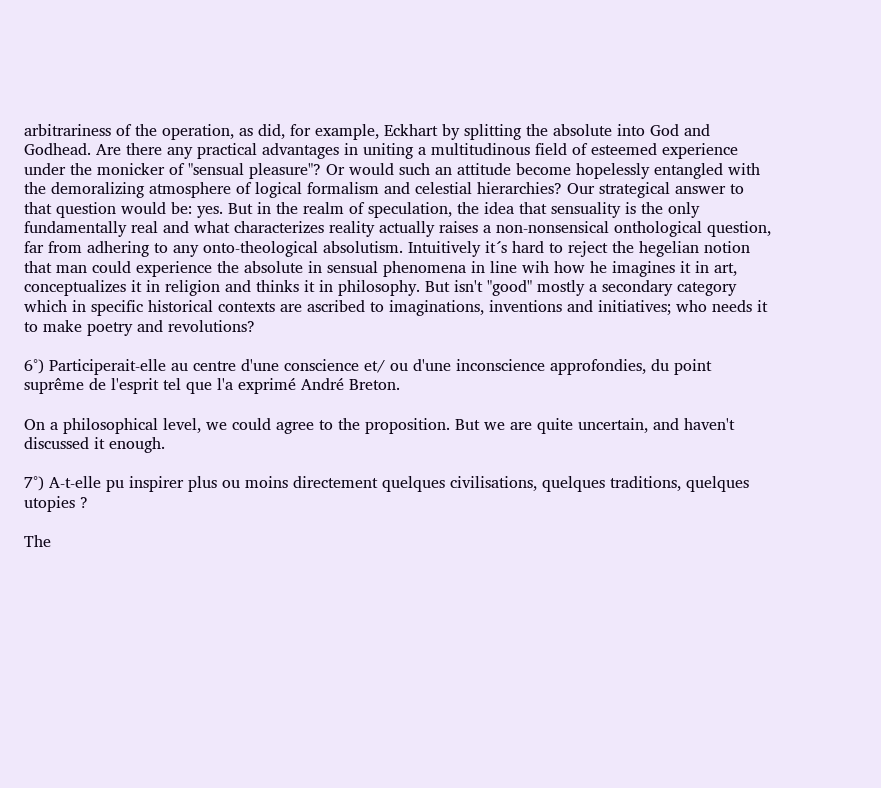arbitrariness of the operation, as did, for example, Eckhart by splitting the absolute into God and Godhead. Are there any practical advantages in uniting a multitudinous field of esteemed experience under the monicker of "sensual pleasure"? Or would such an attitude become hopelessly entangled with the demoralizing atmosphere of logical formalism and celestial hierarchies? Our strategical answer to that question would be: yes. But in the realm of speculation, the idea that sensuality is the only fundamentally real and what characterizes reality actually raises a non-nonsensical onthological question, far from adhering to any onto-theological absolutism. Intuitively it´s hard to reject the hegelian notion that man could experience the absolute in sensual phenomena in line wih how he imagines it in art, conceptualizes it in religion and thinks it in philosophy. But isn't "good" mostly a secondary category which in specific historical contexts are ascribed to imaginations, inventions and initiatives; who needs it to make poetry and revolutions?

6°) Participerait-elle au centre d'une conscience et/ ou d'une inconscience approfondies, du point suprême de l'esprit tel que l'a exprimé André Breton.

On a philosophical level, we could agree to the proposition. But we are quite uncertain, and haven't discussed it enough.

7°) A-t-elle pu inspirer plus ou moins directement quelques civilisations, quelques traditions, quelques utopies ?

The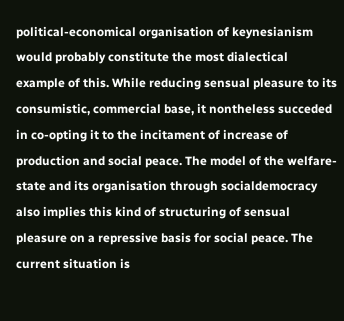political-economical organisation of keynesianism would probably constitute the most dialectical example of this. While reducing sensual pleasure to its consumistic, commercial base, it nontheless succeded in co-opting it to the incitament of increase of production and social peace. The model of the welfare-state and its organisation through socialdemocracy also implies this kind of structuring of sensual pleasure on a repressive basis for social peace. The current situation is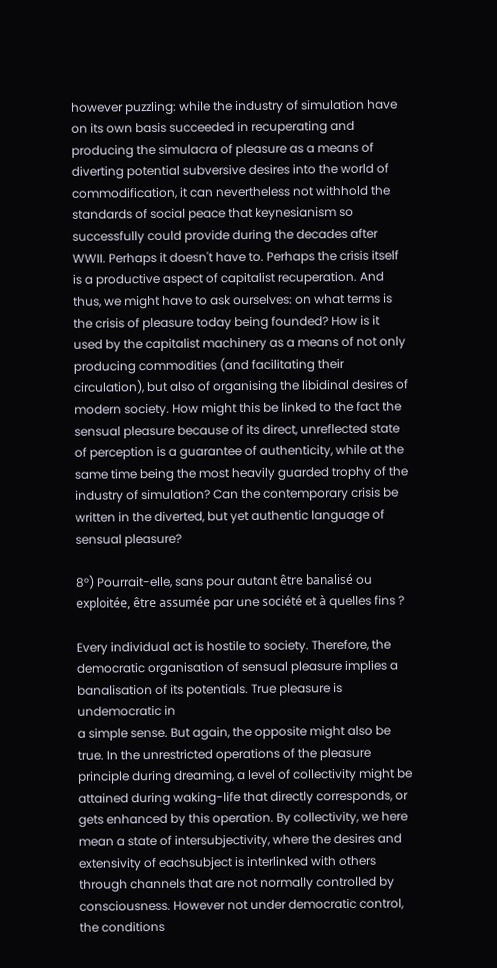however puzzling: while the industry of simulation have on its own basis succeeded in recuperating and producing the simulacra of pleasure as a means of diverting potential subversive desires into the world of commodification, it can nevertheless not withhold the standards of social peace that keynesianism so successfully could provide during the decades after WWII. Perhaps it doesn't have to. Perhaps the crisis itself is a productive aspect of capitalist recuperation. And thus, we might have to ask ourselves: on what terms is the crisis of pleasure today being founded? How is it used by the capitalist machinery as a means of not only producing commodities (and facilitating their circulation), but also of organising the libidinal desires of modern society. How might this be linked to the fact the sensual pleasure because of its direct, unreflected state of perception is a guarantee of authenticity, while at the same time being the most heavily guarded trophy of the industry of simulation? Can the contemporary crisis be written in the diverted, but yet authentic language of sensual pleasure?

8°) Pourrait-elle, sans pour autant être banalisé ou exploitée, être assumée par une société et à quelles fins ?

Every individual act is hostile to society. Therefore, the democratic organisation of sensual pleasure implies a banalisation of its potentials. True pleasure is undemocratic in
a simple sense. But again, the opposite might also be true. In the unrestricted operations of the pleasure principle during dreaming, a level of collectivity might be attained during waking-life that directly corresponds, or gets enhanced by this operation. By collectivity, we here mean a state of intersubjectivity, where the desires and extensivity of eachsubject is interlinked with others through channels that are not normally controlled by consciousness. However not under democratic control, the conditions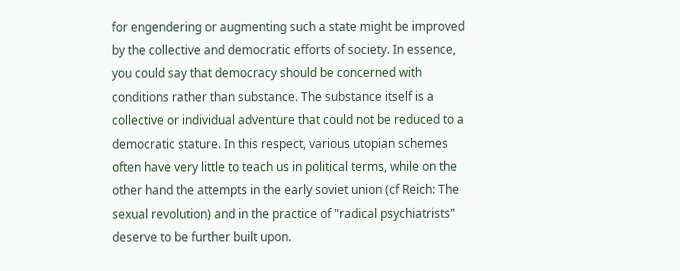for engendering or augmenting such a state might be improved by the collective and democratic efforts of society. In essence, you could say that democracy should be concerned with conditions rather than substance. The substance itself is a collective or individual adventure that could not be reduced to a democratic stature. In this respect, various utopian schemes often have very little to teach us in political terms, while on the other hand the attempts in the early soviet union (cf Reich: The sexual revolution) and in the practice of "radical psychiatrists" deserve to be further built upon.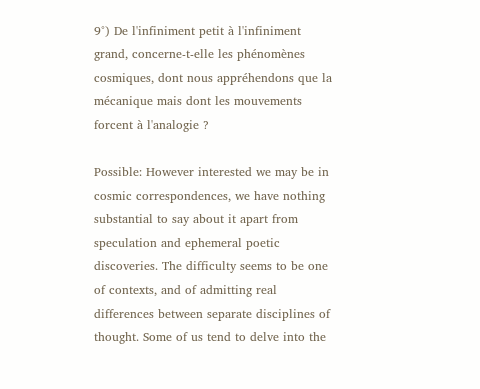9°) De l'infiniment petit à l'infiniment grand, concerne-t-elle les phénomènes cosmiques, dont nous appréhendons que la mécanique mais dont les mouvements forcent à l'analogie ?

Possible: However interested we may be in cosmic correspondences, we have nothing substantial to say about it apart from speculation and ephemeral poetic discoveries. The difficulty seems to be one of contexts, and of admitting real differences between separate disciplines of thought. Some of us tend to delve into the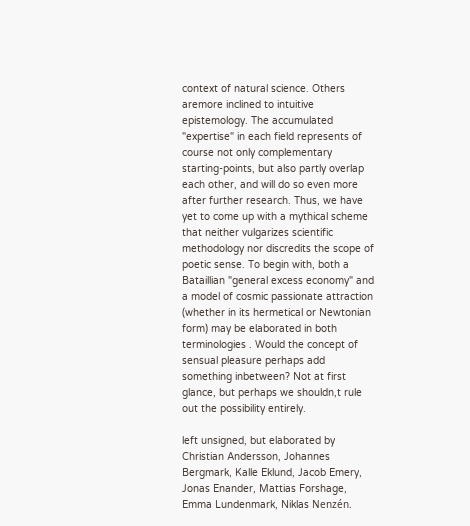context of natural science. Others aremore inclined to intuitive epistemology. The accumulated "expertise" in each field represents of course not only complementary starting-points, but also partly overlap each other, and will do so even more after further research. Thus, we have yet to come up with a mythical scheme that neither vulgarizes scientific methodology nor discredits the scope of poetic sense. To begin with, both a Bataillian "general excess economy" and a model of cosmic passionate attraction (whether in its hermetical or Newtonian form) may be elaborated in both terminologies . Would the concept of sensual pleasure perhaps add something inbetween? Not at first glance, but perhaps we shouldn‚t rule out the possibility entirely.

left unsigned, but elaborated by Christian Andersson, Johannes Bergmark, Kalle Eklund, Jacob Emery, Jonas Enander, Mattias Forshage, Emma Lundenmark, Niklas Nenzén.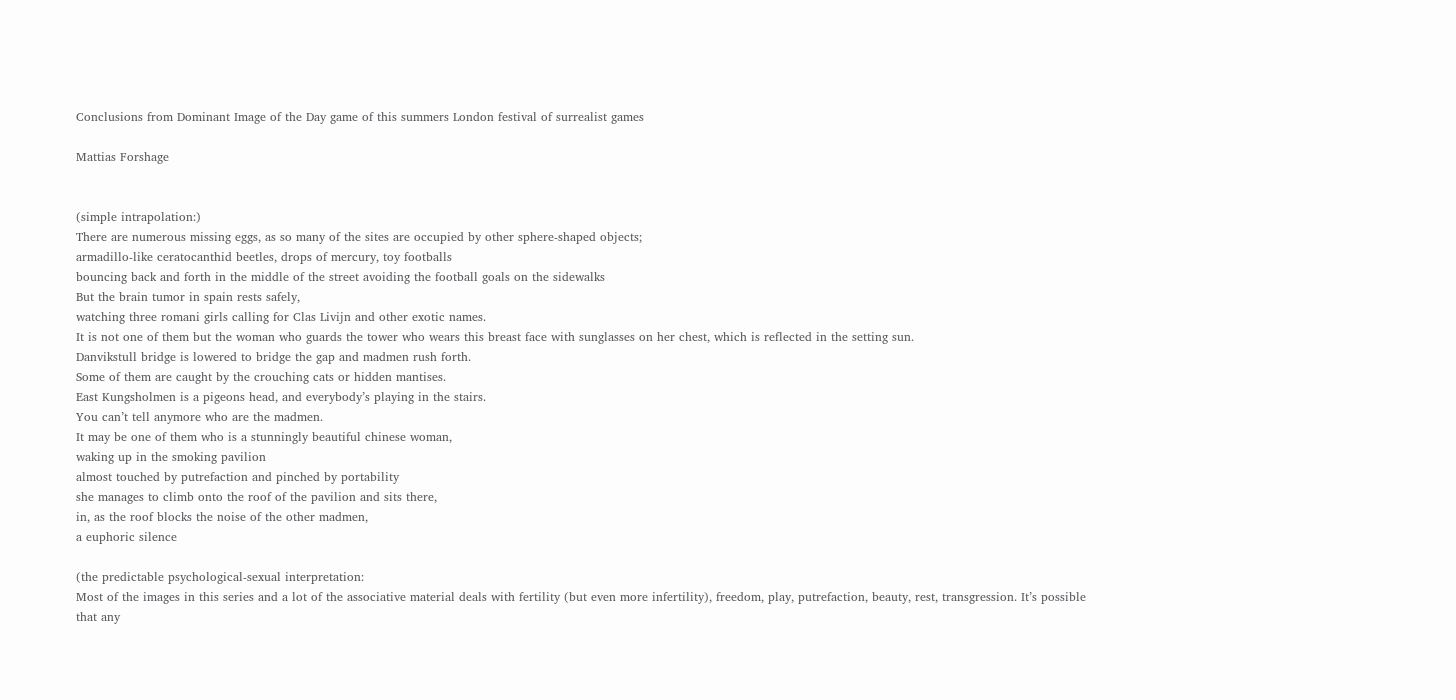Conclusions from Dominant Image of the Day game of this summers London festival of surrealist games

Mattias Forshage


(simple intrapolation:)
There are numerous missing eggs, as so many of the sites are occupied by other sphere-shaped objects;
armadillo-like ceratocanthid beetles, drops of mercury, toy footballs
bouncing back and forth in the middle of the street avoiding the football goals on the sidewalks
But the brain tumor in spain rests safely,
watching three romani girls calling for Clas Livijn and other exotic names.
It is not one of them but the woman who guards the tower who wears this breast face with sunglasses on her chest, which is reflected in the setting sun.
Danvikstull bridge is lowered to bridge the gap and madmen rush forth.
Some of them are caught by the crouching cats or hidden mantises.
East Kungsholmen is a pigeons head, and everybody’s playing in the stairs.
You can’t tell anymore who are the madmen.
It may be one of them who is a stunningly beautiful chinese woman,
waking up in the smoking pavilion
almost touched by putrefaction and pinched by portability
she manages to climb onto the roof of the pavilion and sits there,
in, as the roof blocks the noise of the other madmen,
a euphoric silence

(the predictable psychological-sexual interpretation:
Most of the images in this series and a lot of the associative material deals with fertility (but even more infertility), freedom, play, putrefaction, beauty, rest, transgression. It’s possible that any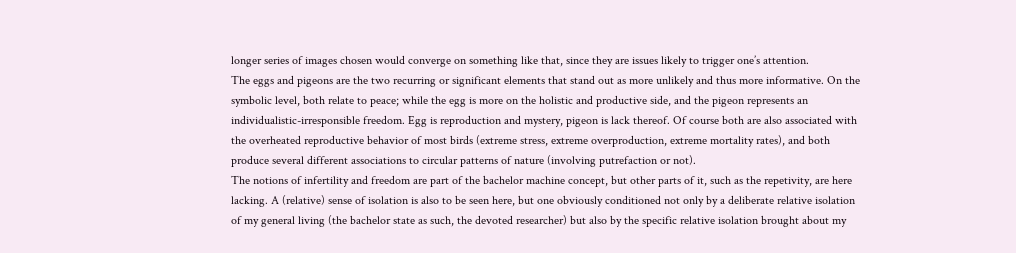longer series of images chosen would converge on something like that, since they are issues likely to trigger one’s attention.
The eggs and pigeons are the two recurring or significant elements that stand out as more unlikely and thus more informative. On the symbolic level, both relate to peace; while the egg is more on the holistic and productive side, and the pigeon represents an individualistic-irresponsible freedom. Egg is reproduction and mystery, pigeon is lack thereof. Of course both are also associated with the overheated reproductive behavior of most birds (extreme stress, extreme overproduction, extreme mortality rates), and both produce several different associations to circular patterns of nature (involving putrefaction or not).
The notions of infertility and freedom are part of the bachelor machine concept, but other parts of it, such as the repetivity, are here lacking. A (relative) sense of isolation is also to be seen here, but one obviously conditioned not only by a deliberate relative isolation of my general living (the bachelor state as such, the devoted researcher) but also by the specific relative isolation brought about my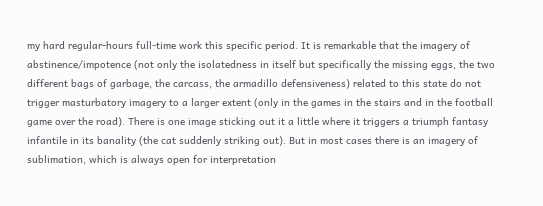my hard regular-hours full-time work this specific period. It is remarkable that the imagery of abstinence/impotence (not only the isolatedness in itself but specifically the missing eggs, the two different bags of garbage, the carcass, the armadillo defensiveness) related to this state do not trigger masturbatory imagery to a larger extent (only in the games in the stairs and in the football game over the road). There is one image sticking out it a little where it triggers a triumph fantasy infantile in its banality (the cat suddenly striking out). But in most cases there is an imagery of sublimation, which is always open for interpretation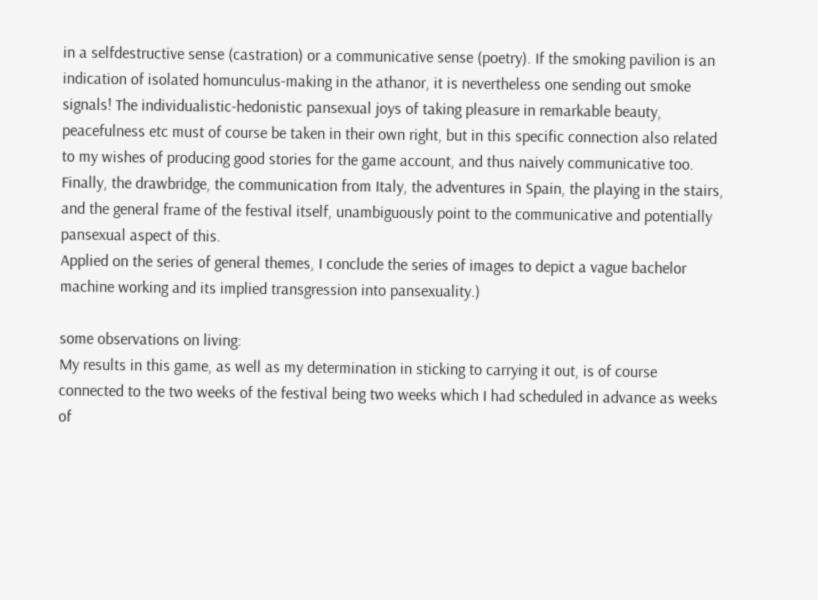in a selfdestructive sense (castration) or a communicative sense (poetry). If the smoking pavilion is an indication of isolated homunculus-making in the athanor, it is nevertheless one sending out smoke signals! The individualistic-hedonistic pansexual joys of taking pleasure in remarkable beauty, peacefulness etc must of course be taken in their own right, but in this specific connection also related to my wishes of producing good stories for the game account, and thus naively communicative too. Finally, the drawbridge, the communication from Italy, the adventures in Spain, the playing in the stairs, and the general frame of the festival itself, unambiguously point to the communicative and potentially pansexual aspect of this.
Applied on the series of general themes, I conclude the series of images to depict a vague bachelor machine working and its implied transgression into pansexuality.)

some observations on living:
My results in this game, as well as my determination in sticking to carrying it out, is of course connected to the two weeks of the festival being two weeks which I had scheduled in advance as weeks of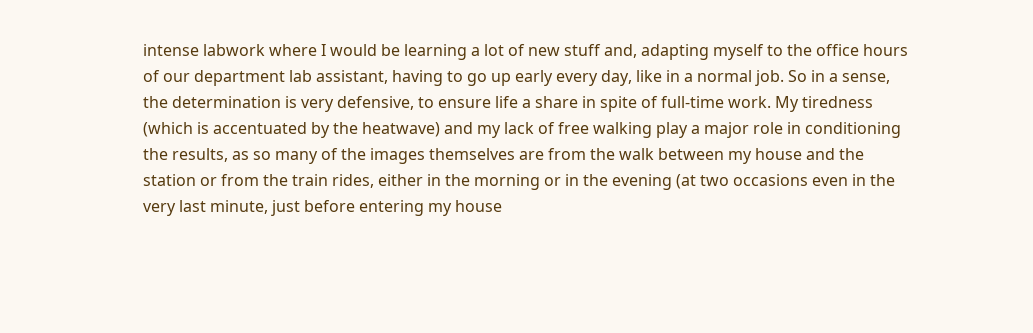intense labwork where I would be learning a lot of new stuff and, adapting myself to the office hours of our department lab assistant, having to go up early every day, like in a normal job. So in a sense, the determination is very defensive, to ensure life a share in spite of full-time work. My tiredness (which is accentuated by the heatwave) and my lack of free walking play a major role in conditioning the results, as so many of the images themselves are from the walk between my house and the station or from the train rides, either in the morning or in the evening (at two occasions even in the very last minute, just before entering my house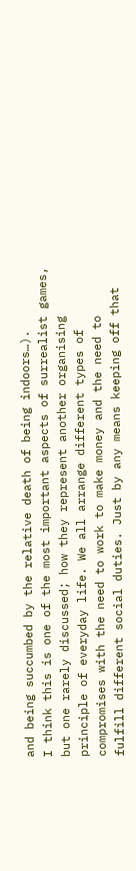and being succumbed by the relative death of being indoors…).
I think this is one of the most important aspects of surrealist games, but one rarely discussed; how they represent another organising principle of everyday life. We all arrange different types of compromises with the need to work to make money and the need to fulfill different social duties. Just by any means keeping off that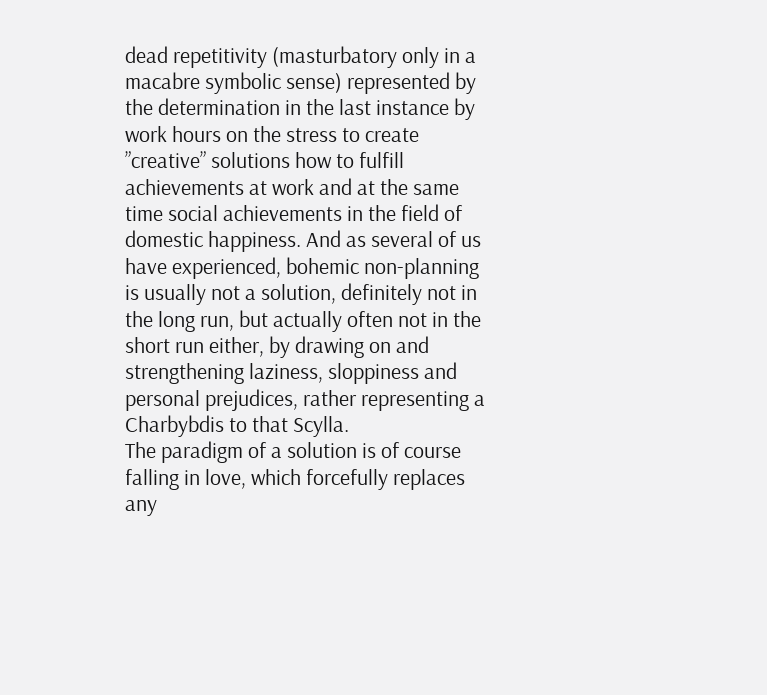dead repetitivity (masturbatory only in a macabre symbolic sense) represented by the determination in the last instance by work hours on the stress to create ”creative” solutions how to fulfill achievements at work and at the same time social achievements in the field of domestic happiness. And as several of us have experienced, bohemic non-planning is usually not a solution, definitely not in the long run, but actually often not in the short run either, by drawing on and strengthening laziness, sloppiness and personal prejudices, rather representing a Charbybdis to that Scylla.
The paradigm of a solution is of course falling in love, which forcefully replaces any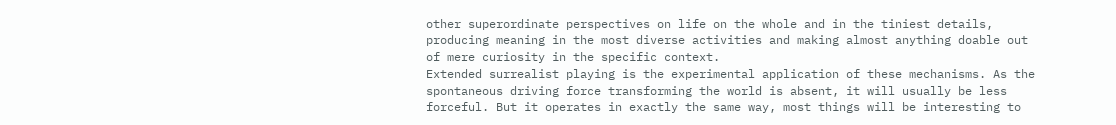other superordinate perspectives on life on the whole and in the tiniest details, producing meaning in the most diverse activities and making almost anything doable out of mere curiosity in the specific context.
Extended surrealist playing is the experimental application of these mechanisms. As the spontaneous driving force transforming the world is absent, it will usually be less forceful. But it operates in exactly the same way, most things will be interesting to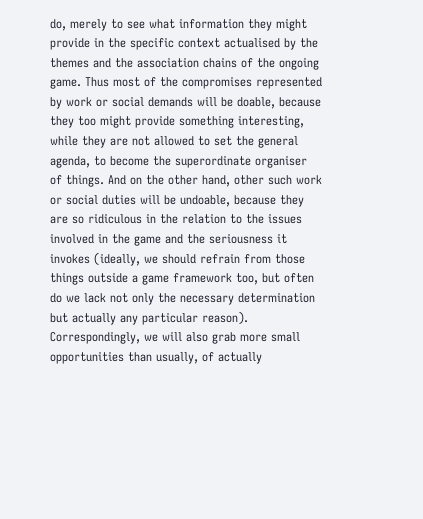do, merely to see what information they might provide in the specific context actualised by the themes and the association chains of the ongoing game. Thus most of the compromises represented by work or social demands will be doable, because they too might provide something interesting, while they are not allowed to set the general agenda, to become the superordinate organiser of things. And on the other hand, other such work or social duties will be undoable, because they are so ridiculous in the relation to the issues involved in the game and the seriousness it invokes (ideally, we should refrain from those things outside a game framework too, but often do we lack not only the necessary determination but actually any particular reason). Correspondingly, we will also grab more small opportunities than usually, of actually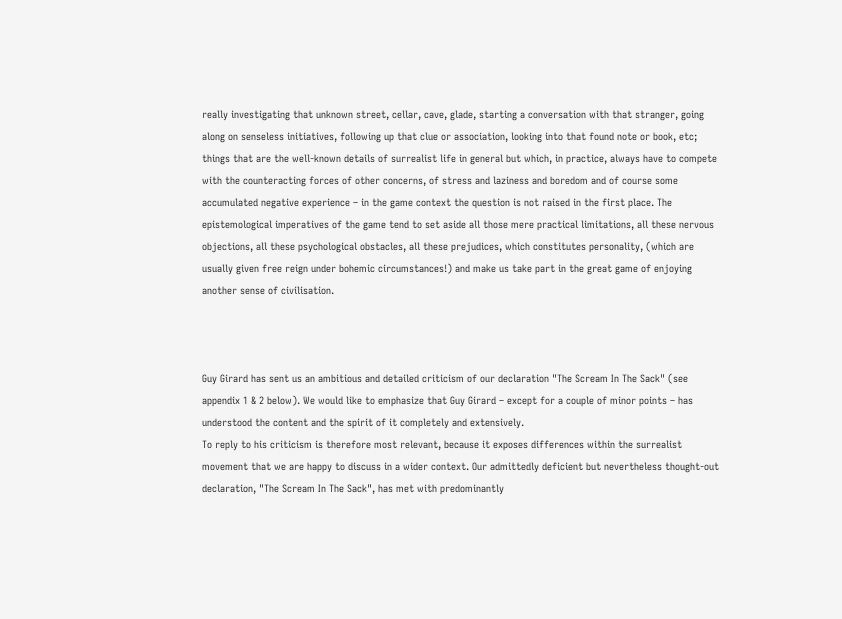really investigating that unknown street, cellar, cave, glade, starting a conversation with that stranger, going along on senseless initiatives, following up that clue or association, looking into that found note or book, etc; things that are the well-known details of surrealist life in general but which, in practice, always have to compete with the counteracting forces of other concerns, of stress and laziness and boredom and of course some accumulated negative experience – in the game context the question is not raised in the first place. The epistemological imperatives of the game tend to set aside all those mere practical limitations, all these nervous objections, all these psychological obstacles, all these prejudices, which constitutes personality, (which are usually given free reign under bohemic circumstances!) and make us take part in the great game of enjoying another sense of civilisation.



Guy Girard has sent us an ambitious and detailed criticism of our declaration "The Scream In The Sack" (see appendix 1 & 2 below). We would like to emphasize that Guy Girard – except for a couple of minor points – has understood the content and the spirit of it completely and extensively.
To reply to his criticism is therefore most relevant, because it exposes differences within the surrealist movement that we are happy to discuss in a wider context. Our admittedly deficient but nevertheless thought-out declaration, "The Scream In The Sack", has met with predominantly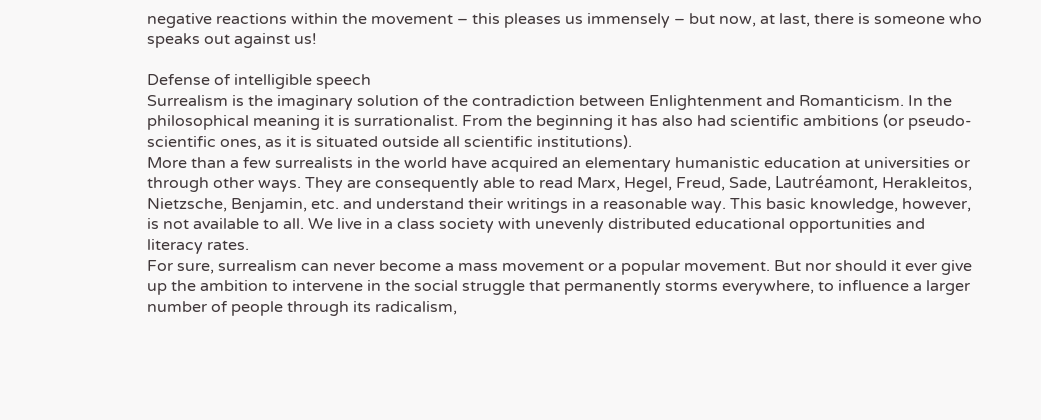negative reactions within the movement – this pleases us immensely – but now, at last, there is someone who speaks out against us!

Defense of intelligible speech
Surrealism is the imaginary solution of the contradiction between Enlightenment and Romanticism. In the philosophical meaning it is surrationalist. From the beginning it has also had scientific ambitions (or pseudo-scientific ones, as it is situated outside all scientific institutions).
More than a few surrealists in the world have acquired an elementary humanistic education at universities or through other ways. They are consequently able to read Marx, Hegel, Freud, Sade, Lautréamont, Herakleitos, Nietzsche, Benjamin, etc. and understand their writings in a reasonable way. This basic knowledge, however, is not available to all. We live in a class society with unevenly distributed educational opportunities and literacy rates.
For sure, surrealism can never become a mass movement or a popular movement. But nor should it ever give up the ambition to intervene in the social struggle that permanently storms everywhere, to influence a larger number of people through its radicalism,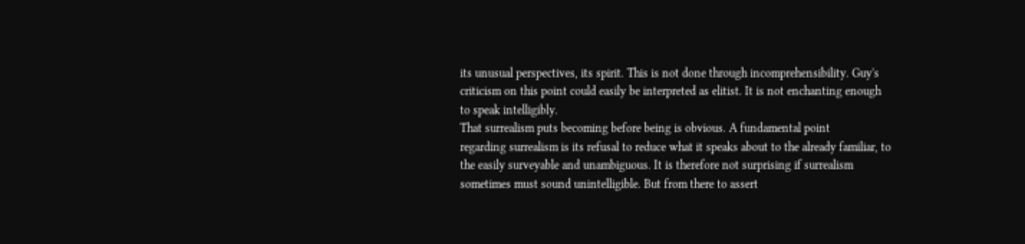its unusual perspectives, its spirit. This is not done through incomprehensibility. Guy's criticism on this point could easily be interpreted as elitist. It is not enchanting enough to speak intelligibly.
That surrealism puts becoming before being is obvious. A fundamental point
regarding surrealism is its refusal to reduce what it speaks about to the already familiar, to the easily surveyable and unambiguous. It is therefore not surprising if surrealism sometimes must sound unintelligible. But from there to assert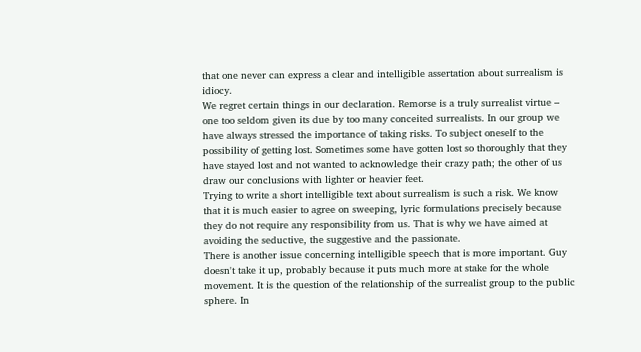that one never can express a clear and intelligible assertation about surrealism is idiocy.
We regret certain things in our declaration. Remorse is a truly surrealist virtue – one too seldom given its due by too many conceited surrealists. In our group we have always stressed the importance of taking risks. To subject oneself to the possibility of getting lost. Sometimes some have gotten lost so thoroughly that they have stayed lost and not wanted to acknowledge their crazy path; the other of us draw our conclusions with lighter or heavier feet.
Trying to write a short intelligible text about surrealism is such a risk. We know that it is much easier to agree on sweeping, lyric formulations precisely because they do not require any responsibility from us. That is why we have aimed at avoiding the seductive, the suggestive and the passionate.
There is another issue concerning intelligible speech that is more important. Guy doesn't take it up, probably because it puts much more at stake for the whole movement. It is the question of the relationship of the surrealist group to the public sphere. In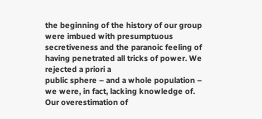the beginning of the history of our group were imbued with presumptuous secretiveness and the paranoic feeling of having penetrated all tricks of power. We rejected a priori a
public sphere – and a whole population – we were, in fact, lacking knowledge of.
Our overestimation of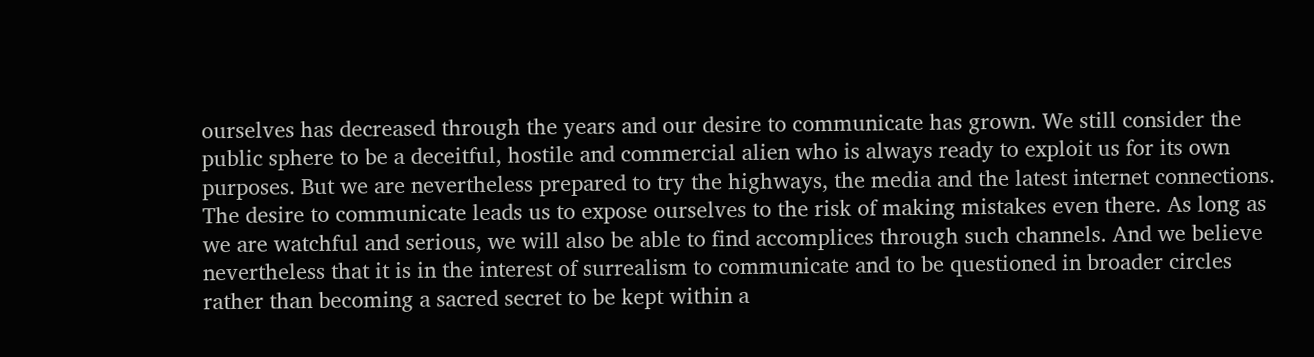ourselves has decreased through the years and our desire to communicate has grown. We still consider the public sphere to be a deceitful, hostile and commercial alien who is always ready to exploit us for its own purposes. But we are nevertheless prepared to try the highways, the media and the latest internet connections. The desire to communicate leads us to expose ourselves to the risk of making mistakes even there. As long as we are watchful and serious, we will also be able to find accomplices through such channels. And we believe nevertheless that it is in the interest of surrealism to communicate and to be questioned in broader circles rather than becoming a sacred secret to be kept within a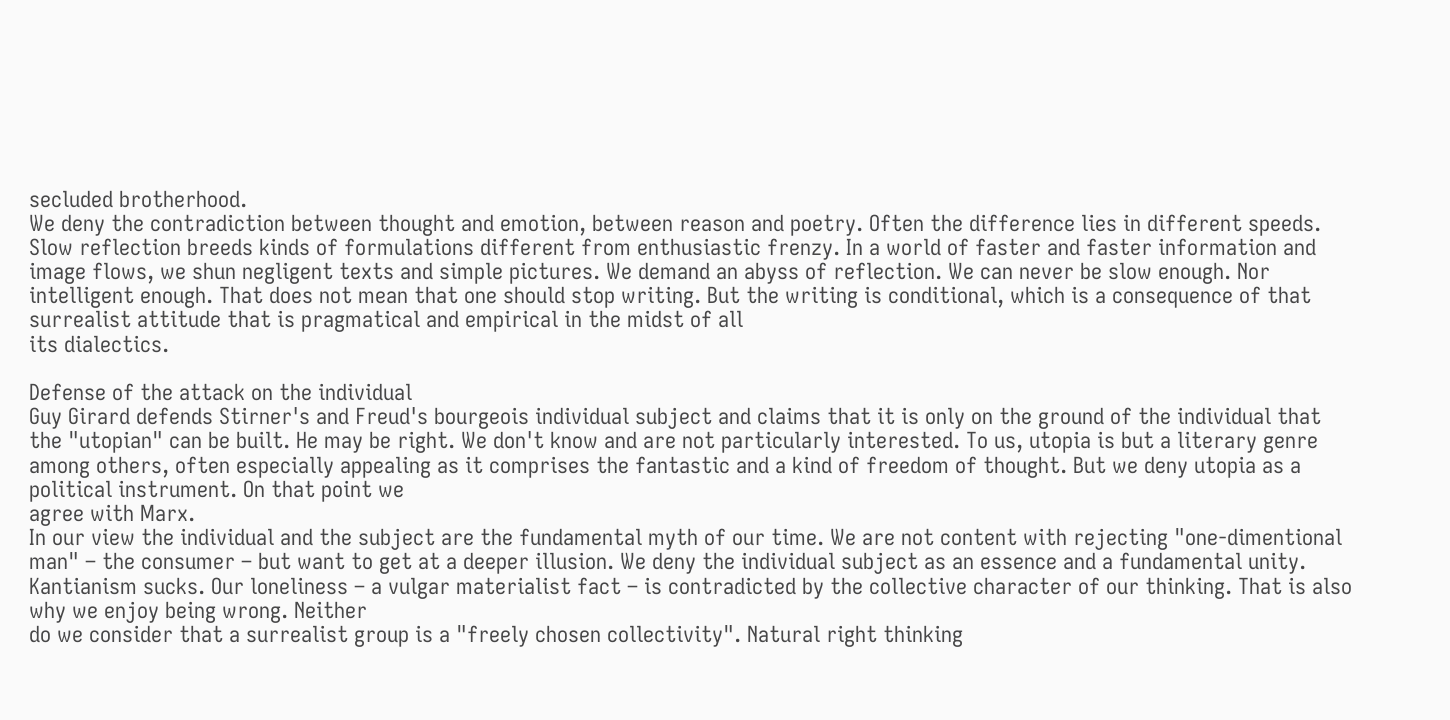secluded brotherhood.
We deny the contradiction between thought and emotion, between reason and poetry. Often the difference lies in different speeds. Slow reflection breeds kinds of formulations different from enthusiastic frenzy. In a world of faster and faster information and image flows, we shun negligent texts and simple pictures. We demand an abyss of reflection. We can never be slow enough. Nor intelligent enough. That does not mean that one should stop writing. But the writing is conditional, which is a consequence of that surrealist attitude that is pragmatical and empirical in the midst of all
its dialectics.

Defense of the attack on the individual
Guy Girard defends Stirner's and Freud's bourgeois individual subject and claims that it is only on the ground of the individual that the "utopian" can be built. He may be right. We don't know and are not particularly interested. To us, utopia is but a literary genre among others, often especially appealing as it comprises the fantastic and a kind of freedom of thought. But we deny utopia as a political instrument. On that point we
agree with Marx.
In our view the individual and the subject are the fundamental myth of our time. We are not content with rejecting "one-dimentional man" – the consumer – but want to get at a deeper illusion. We deny the individual subject as an essence and a fundamental unity. Kantianism sucks. Our loneliness – a vulgar materialist fact – is contradicted by the collective character of our thinking. That is also why we enjoy being wrong. Neither
do we consider that a surrealist group is a "freely chosen collectivity". Natural right thinking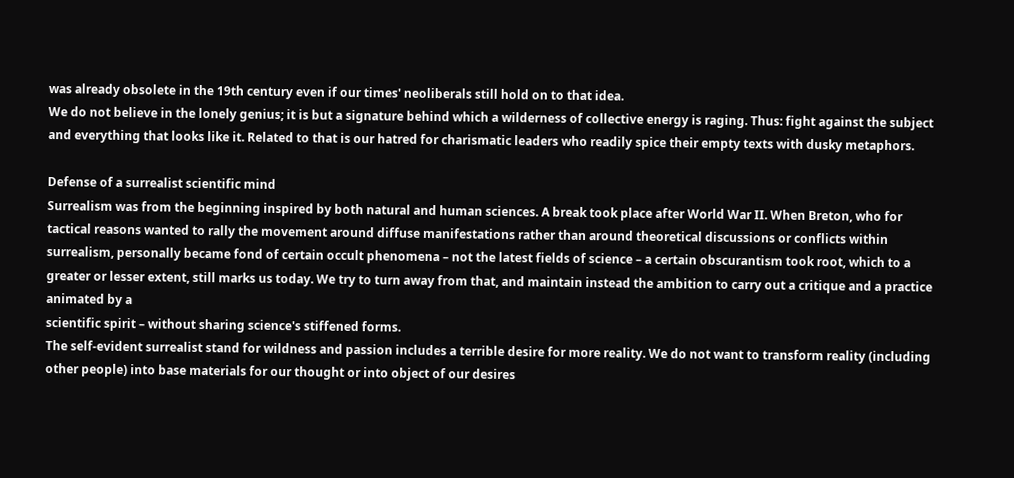was already obsolete in the 19th century even if our times' neoliberals still hold on to that idea.
We do not believe in the lonely genius; it is but a signature behind which a wilderness of collective energy is raging. Thus: fight against the subject and everything that looks like it. Related to that is our hatred for charismatic leaders who readily spice their empty texts with dusky metaphors.

Defense of a surrealist scientific mind
Surrealism was from the beginning inspired by both natural and human sciences. A break took place after World War II. When Breton, who for tactical reasons wanted to rally the movement around diffuse manifestations rather than around theoretical discussions or conflicts within surrealism, personally became fond of certain occult phenomena – not the latest fields of science – a certain obscurantism took root, which to a greater or lesser extent, still marks us today. We try to turn away from that, and maintain instead the ambition to carry out a critique and a practice animated by a
scientific spirit – without sharing science's stiffened forms.
The self-evident surrealist stand for wildness and passion includes a terrible desire for more reality. We do not want to transform reality (including other people) into base materials for our thought or into object of our desires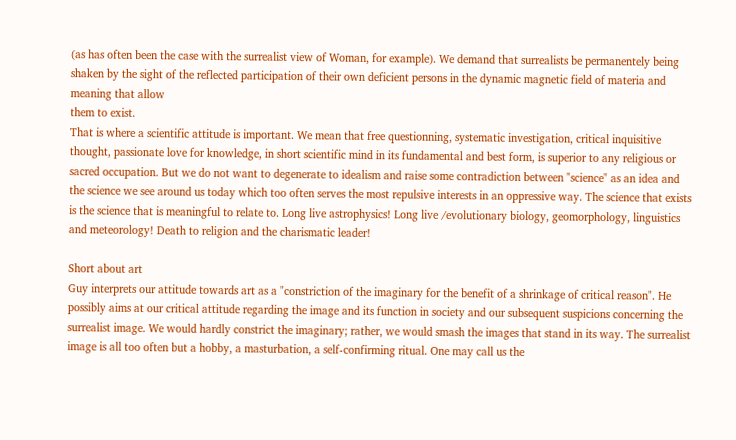(as has often been the case with the surrealist view of Woman, for example). We demand that surrealists be permanentely being shaken by the sight of the reflected participation of their own deficient persons in the dynamic magnetic field of materia and meaning that allow
them to exist.
That is where a scientific attitude is important. We mean that free questionning, systematic investigation, critical inquisitive thought, passionate love for knowledge, in short scientific mind in its fundamental and best form, is superior to any religious or sacred occupation. But we do not want to degenerate to idealism and raise some contradiction between "science" as an idea and the science we see around us today which too often serves the most repulsive interests in an oppressive way. The science that exists is the science that is meaningful to relate to. Long live astrophysics! Long live /evolutionary biology, geomorphology, linguistics and meteorology! Death to religion and the charismatic leader!

Short about art
Guy interprets our attitude towards art as a "constriction of the imaginary for the benefit of a shrinkage of critical reason". He possibly aims at our critical attitude regarding the image and its function in society and our subsequent suspicions concerning the surrealist image. We would hardly constrict the imaginary; rather, we would smash the images that stand in its way. The surrealist image is all too often but a hobby, a masturbation, a self-confirming ritual. One may call us the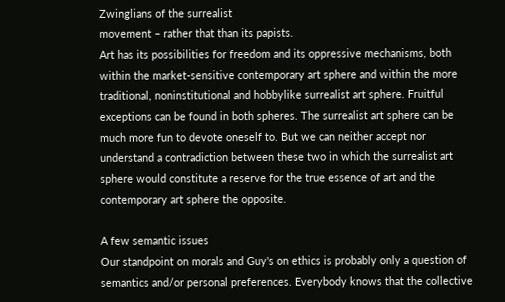Zwinglians of the surrealist
movement – rather that than its papists.
Art has its possibilities for freedom and its oppressive mechanisms, both within the market-sensitive contemporary art sphere and within the more traditional, noninstitutional and hobbylike surrealist art sphere. Fruitful exceptions can be found in both spheres. The surrealist art sphere can be much more fun to devote oneself to. But we can neither accept nor understand a contradiction between these two in which the surrealist art sphere would constitute a reserve for the true essence of art and the contemporary art sphere the opposite.

A few semantic issues
Our standpoint on morals and Guy's on ethics is probably only a question of semantics and/or personal preferences. Everybody knows that the collective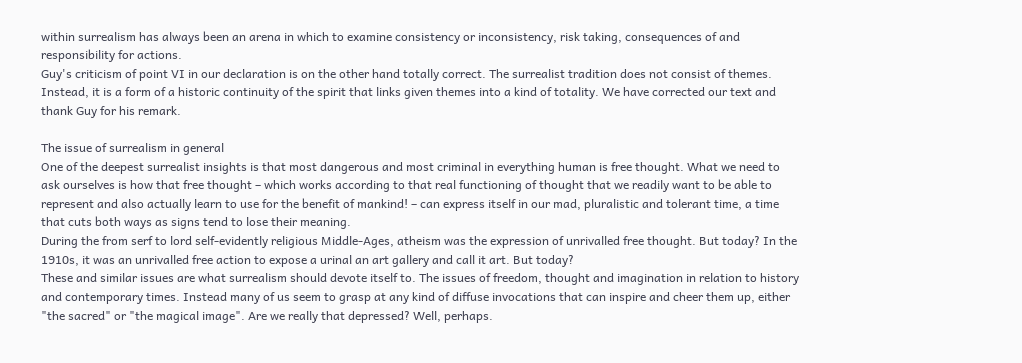within surrealism has always been an arena in which to examine consistency or inconsistency, risk taking, consequences of and responsibility for actions.
Guy's criticism of point VI in our declaration is on the other hand totally correct. The surrealist tradition does not consist of themes. Instead, it is a form of a historic continuity of the spirit that links given themes into a kind of totality. We have corrected our text and thank Guy for his remark.

The issue of surrealism in general
One of the deepest surrealist insights is that most dangerous and most criminal in everything human is free thought. What we need to ask ourselves is how that free thought – which works according to that real functioning of thought that we readily want to be able to represent and also actually learn to use for the benefit of mankind! – can express itself in our mad, pluralistic and tolerant time, a time that cuts both ways as signs tend to lose their meaning.
During the from serf to lord self-evidently religious Middle-Ages, atheism was the expression of unrivalled free thought. But today? In the 1910s, it was an unrivalled free action to expose a urinal an art gallery and call it art. But today?
These and similar issues are what surrealism should devote itself to. The issues of freedom, thought and imagination in relation to history and contemporary times. Instead many of us seem to grasp at any kind of diffuse invocations that can inspire and cheer them up, either "the sacred" or "the magical image". Are we really that depressed? Well, perhaps.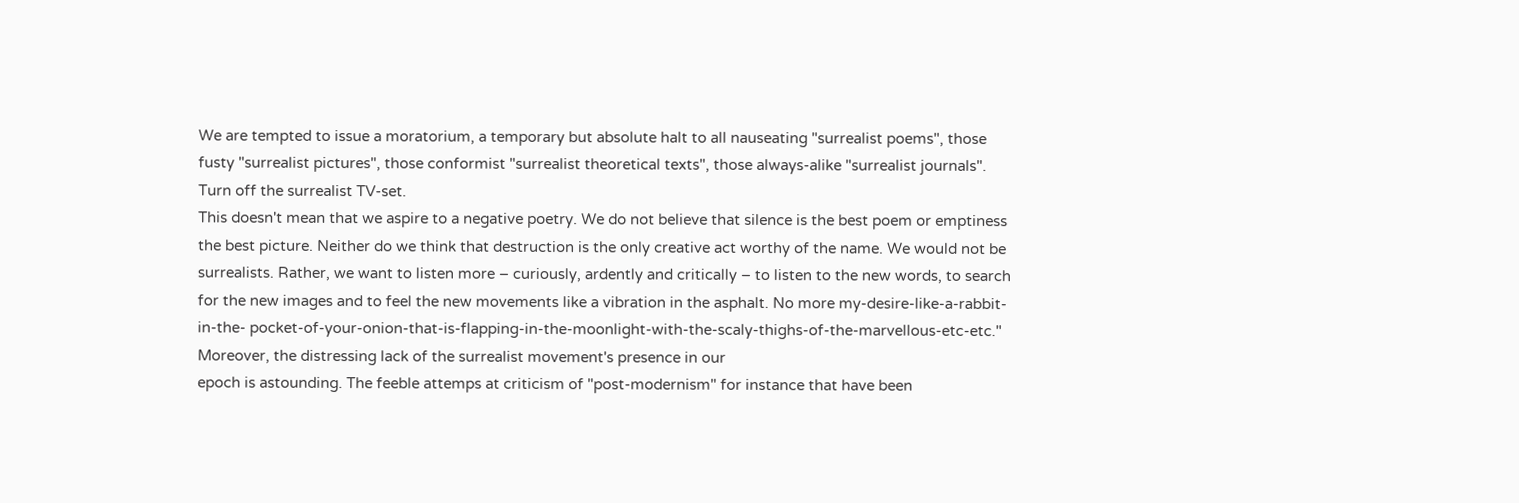We are tempted to issue a moratorium, a temporary but absolute halt to all nauseating "surrealist poems", those fusty "surrealist pictures", those conformist "surrealist theoretical texts", those always-alike "surrealist journals". Turn off the surrealist TV-set.
This doesn't mean that we aspire to a negative poetry. We do not believe that silence is the best poem or emptiness the best picture. Neither do we think that destruction is the only creative act worthy of the name. We would not be surrealists. Rather, we want to listen more – curiously, ardently and critically – to listen to the new words, to search for the new images and to feel the new movements like a vibration in the asphalt. No more my-desire-like-a-rabbit-in-the- pocket-of-your-onion-that-is-flapping-in-the-moonlight-with-the-scaly-thighs-of-the-marvellous-etc-etc."
Moreover, the distressing lack of the surrealist movement's presence in our
epoch is astounding. The feeble attemps at criticism of "post-modernism" for instance that have been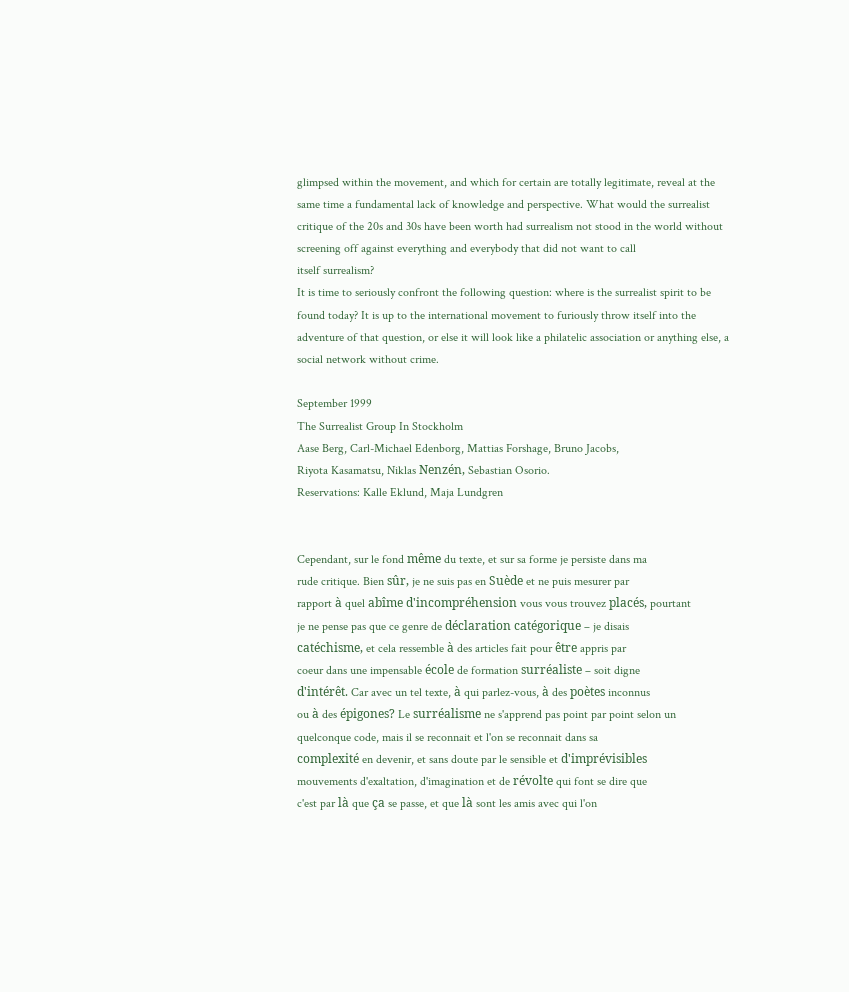glimpsed within the movement, and which for certain are totally legitimate, reveal at the same time a fundamental lack of knowledge and perspective. What would the surrealist critique of the 20s and 30s have been worth had surrealism not stood in the world without screening off against everything and everybody that did not want to call
itself surrealism?
It is time to seriously confront the following question: where is the surrealist spirit to be found today? It is up to the international movement to furiously throw itself into the adventure of that question, or else it will look like a philatelic association or anything else, a social network without crime.

September 1999
The Surrealist Group In Stockholm
Aase Berg, Carl-Michael Edenborg, Mattias Forshage, Bruno Jacobs,
Riyota Kasamatsu, Niklas Nenzén, Sebastian Osorio.
Reservations: Kalle Eklund, Maja Lundgren


Cependant, sur le fond même du texte, et sur sa forme je persiste dans ma
rude critique. Bien sûr, je ne suis pas en Suède et ne puis mesurer par
rapport à quel abîme d'incompréhension vous vous trouvez placés, pourtant
je ne pense pas que ce genre de déclaration catégorique – je disais
catéchisme, et cela ressemble à des articles fait pour être appris par
coeur dans une impensable école de formation surréaliste – soit digne
d'intérêt. Car avec un tel texte, à qui parlez-vous, à des poètes inconnus
ou à des épigones? Le surréalisme ne s'apprend pas point par point selon un
quelconque code, mais il se reconnait et l'on se reconnait dans sa
complexité en devenir, et sans doute par le sensible et d'imprévisibles
mouvements d'exaltation, d'imagination et de révolte qui font se dire que
c'est par là que ça se passe, et que là sont les amis avec qui l'on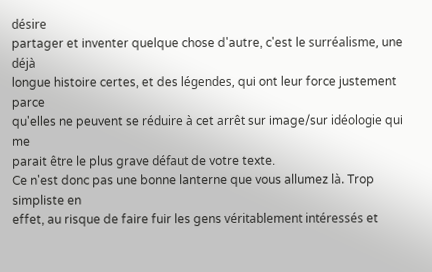désire
partager et inventer quelque chose d'autre, c'est le surréalisme, une déjà
longue histoire certes, et des légendes, qui ont leur force justement parce
qu'elles ne peuvent se réduire à cet arrêt sur image/sur idéologie qui me
parait être le plus grave défaut de votre texte.
Ce n'est donc pas une bonne lanterne que vous allumez là. Trop simpliste en
effet, au risque de faire fuir les gens véritablement intéressés et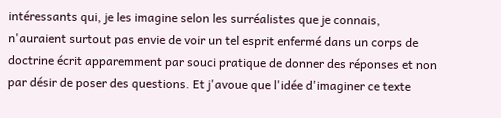intéressants qui, je les imagine selon les surréalistes que je connais,
n'auraient surtout pas envie de voir un tel esprit enfermé dans un corps de
doctrine écrit apparemment par souci pratique de donner des réponses et non
par désir de poser des questions. Et j'avoue que l'idée d'imaginer ce texte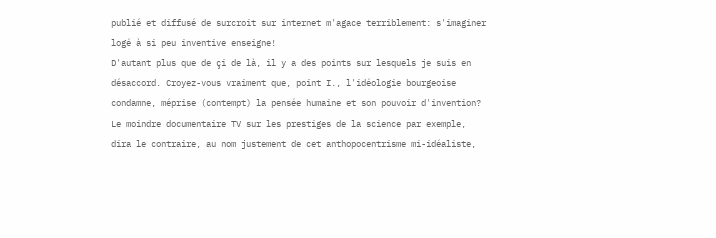publié et diffusé de surcroit sur internet m'agace terriblement: s'imaginer
logé à si peu inventive enseigne!
D'autant plus que de çi de là, il y a des points sur lesquels je suis en
désaccord. Croyez-vous vraiment que, point I., l'idéologie bourgeoise
condamne, méprise (contempt) la pensée humaine et son pouvoir d'invention?
Le moindre documentaire TV sur les prestiges de la science par exemple,
dira le contraire, au nom justement de cet anthopocentrisme mi-idéaliste,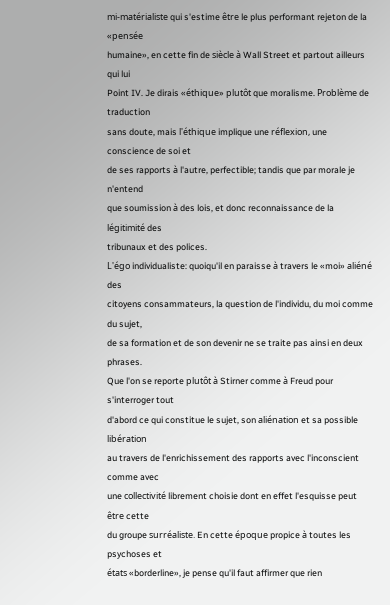mi-matérialiste qui s'estime être le plus performant rejeton de la «pensée
humaine», en cette fin de siècle à Wall Street et partout ailleurs qui lui
Point IV. Je dirais «éthique» plutôt que moralisme. Problème de traduction
sans doute, mais l'éthique implique une réflexion, une conscience de soi et
de ses rapports à l'autre, perfectible; tandis que par morale je n'entend
que soumission à des lois, et donc reconnaissance de la légitimité des
tribunaux et des polices.
L'égo individualiste: quoiqu'il en paraisse à travers le «moi» aliéné des
citoyens consammateurs, la question de l'individu, du moi comme du sujet,
de sa formation et de son devenir ne se traite pas ainsi en deux phrases.
Que l'on se reporte plutôt à Stirner comme à Freud pour s'interroger tout
d'abord ce qui constitue le sujet, son aliénation et sa possible libération
au travers de l'enrichissement des rapports avec l'inconscient comme avec
une collectivité librement choisie dont en effet l'esquisse peut être cette
du groupe surréaliste. En cette époque propice à toutes les psychoses et
états «borderline», je pense qu'il faut affirmer que rien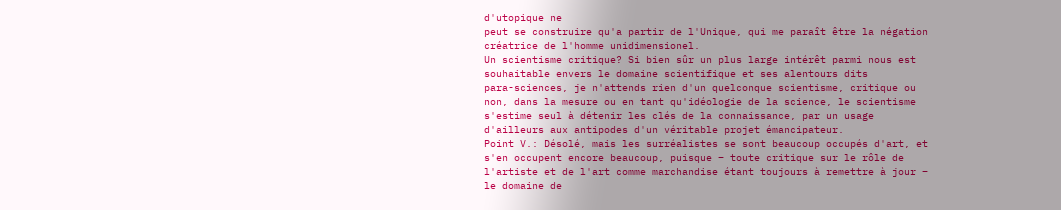d'utopique ne
peut se construire qu'a partir de l'Unique, qui me paraît être la négation
créatrice de l'homme unidimensionel.
Un scientisme critique? Si bien sûr un plus large intérêt parmi nous est
souhaitable envers le domaine scientifique et ses alentours dits
para-sciences, je n'attends rien d'un quelconque scientisme, critique ou
non, dans la mesure ou en tant qu'idéologie de la science, le scientisme
s'estime seul à détenir les clés de la connaissance, par un usage
d'ailleurs aux antipodes d'un véritable projet émancipateur.
Point V.: Désolé, mais les surréalistes se sont beaucoup occupés d'art, et
s'en occupent encore beaucoup, puisque – toute critique sur le rôle de
l'artiste et de l'art comme marchandise étant toujours à remettre à jour –
le domaine de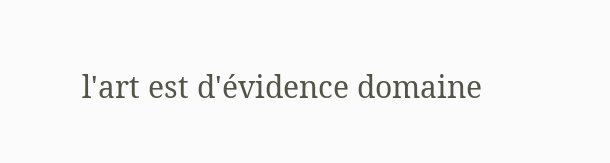l'art est d'évidence domaine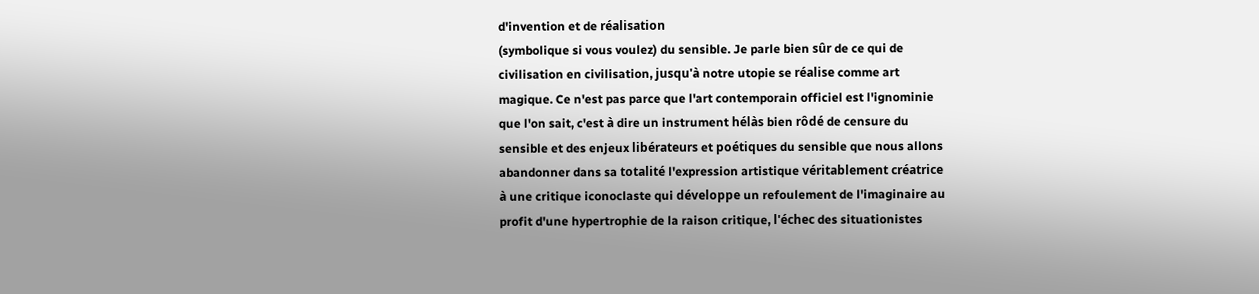d'invention et de réalisation
(symbolique si vous voulez) du sensible. Je parle bien sûr de ce qui de
civilisation en civilisation, jusqu'à notre utopie se réalise comme art
magique. Ce n'est pas parce que l'art contemporain officiel est l'ignominie
que l'on sait, c'est à dire un instrument hélàs bien rôdé de censure du
sensible et des enjeux libérateurs et poétiques du sensible que nous allons
abandonner dans sa totalité l'expression artistique véritablement créatrice
à une critique iconoclaste qui développe un refoulement de l'imaginaire au
profit d'une hypertrophie de la raison critique, l'échec des situationistes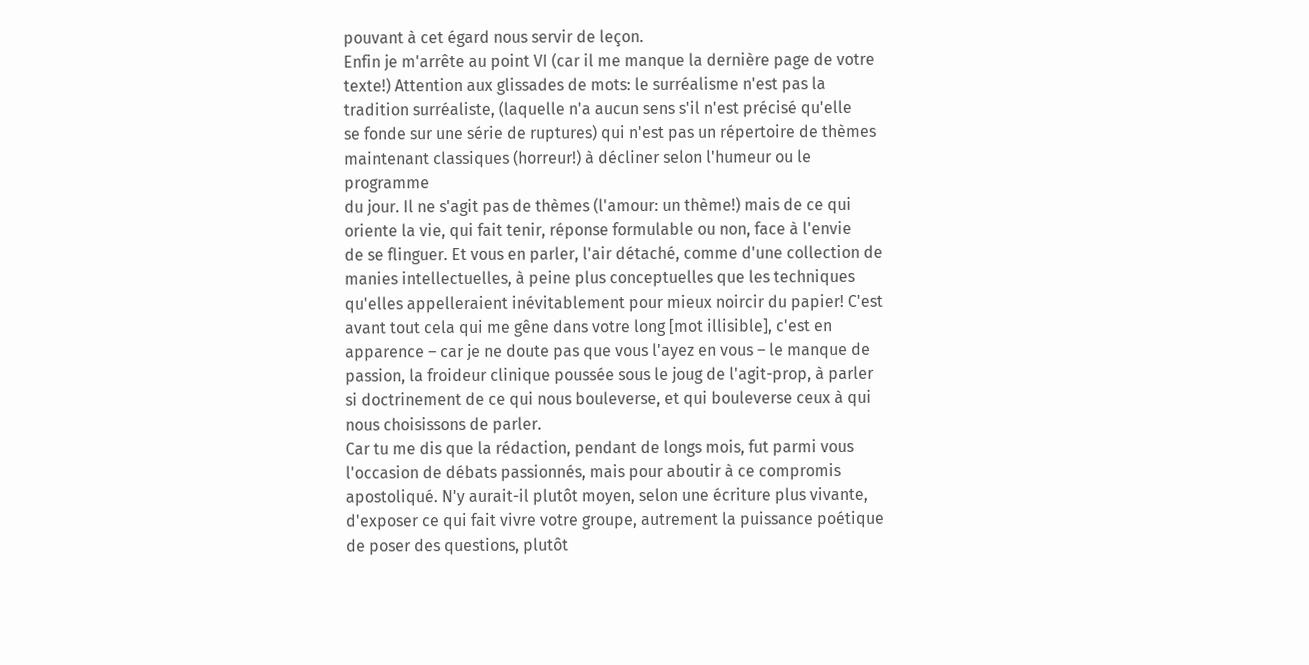pouvant à cet égard nous servir de leçon.
Enfin je m'arrête au point VI (car il me manque la dernière page de votre
texte!) Attention aux glissades de mots: le surréalisme n'est pas la
tradition surréaliste, (laquelle n'a aucun sens s'il n'est précisé qu'elle
se fonde sur une série de ruptures) qui n'est pas un répertoire de thèmes
maintenant classiques (horreur!) à décliner selon l'humeur ou le programme
du jour. Il ne s'agit pas de thèmes (l'amour: un thème!) mais de ce qui
oriente la vie, qui fait tenir, réponse formulable ou non, face à l'envie
de se flinguer. Et vous en parler, l'air détaché, comme d'une collection de
manies intellectuelles, à peine plus conceptuelles que les techniques
qu'elles appelleraient inévitablement pour mieux noircir du papier! C'est
avant tout cela qui me gêne dans votre long [mot illisible], c'est en
apparence – car je ne doute pas que vous l'ayez en vous – le manque de
passion, la froideur clinique poussée sous le joug de l'agit-prop, à parler
si doctrinement de ce qui nous bouleverse, et qui bouleverse ceux à qui
nous choisissons de parler.
Car tu me dis que la rédaction, pendant de longs mois, fut parmi vous
l'occasion de débats passionnés, mais pour aboutir à ce compromis
apostoliqué. N'y aurait-il plutôt moyen, selon une écriture plus vivante,
d'exposer ce qui fait vivre votre groupe, autrement la puissance poétique
de poser des questions, plutôt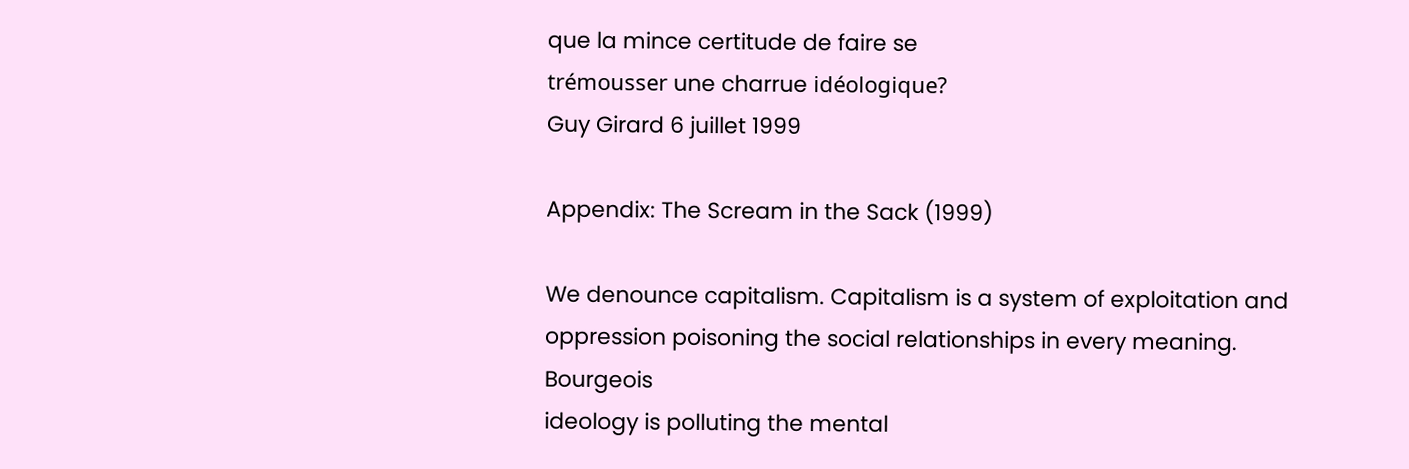que la mince certitude de faire se
trémousser une charrue idéologique?
Guy Girard 6 juillet 1999

Appendix: The Scream in the Sack (1999)

We denounce capitalism. Capitalism is a system of exploitation and
oppression poisoning the social relationships in every meaning. Bourgeois
ideology is polluting the mental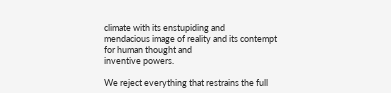climate with its enstupiding and
mendacious image of reality and its contempt for human thought and
inventive powers.

We reject everything that restrains the full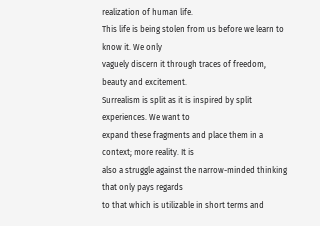realization of human life.
This life is being stolen from us before we learn to know it. We only
vaguely discern it through traces of freedom, beauty and excitement.
Surrealism is split as it is inspired by split experiences. We want to
expand these fragments and place them in a context; more reality. It is
also a struggle against the narrow-minded thinking that only pays regards
to that which is utilizable in short terms and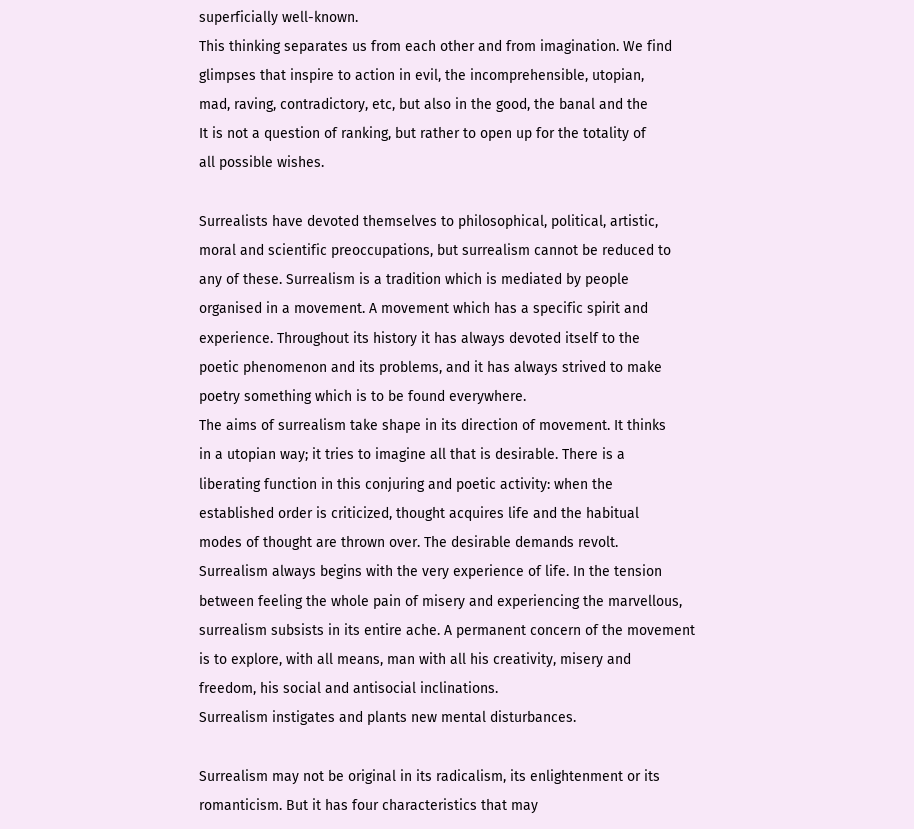superficially well-known.
This thinking separates us from each other and from imagination. We find
glimpses that inspire to action in evil, the incomprehensible, utopian,
mad, raving, contradictory, etc, but also in the good, the banal and the
It is not a question of ranking, but rather to open up for the totality of
all possible wishes.

Surrealists have devoted themselves to philosophical, political, artistic,
moral and scientific preoccupations, but surrealism cannot be reduced to
any of these. Surrealism is a tradition which is mediated by people
organised in a movement. A movement which has a specific spirit and
experience. Throughout its history it has always devoted itself to the
poetic phenomenon and its problems, and it has always strived to make
poetry something which is to be found everywhere.
The aims of surrealism take shape in its direction of movement. It thinks
in a utopian way; it tries to imagine all that is desirable. There is a
liberating function in this conjuring and poetic activity: when the
established order is criticized, thought acquires life and the habitual
modes of thought are thrown over. The desirable demands revolt.
Surrealism always begins with the very experience of life. In the tension
between feeling the whole pain of misery and experiencing the marvellous,
surrealism subsists in its entire ache. A permanent concern of the movement
is to explore, with all means, man with all his creativity, misery and
freedom, his social and antisocial inclinations.
Surrealism instigates and plants new mental disturbances.

Surrealism may not be original in its radicalism, its enlightenment or its
romanticism. But it has four characteristics that may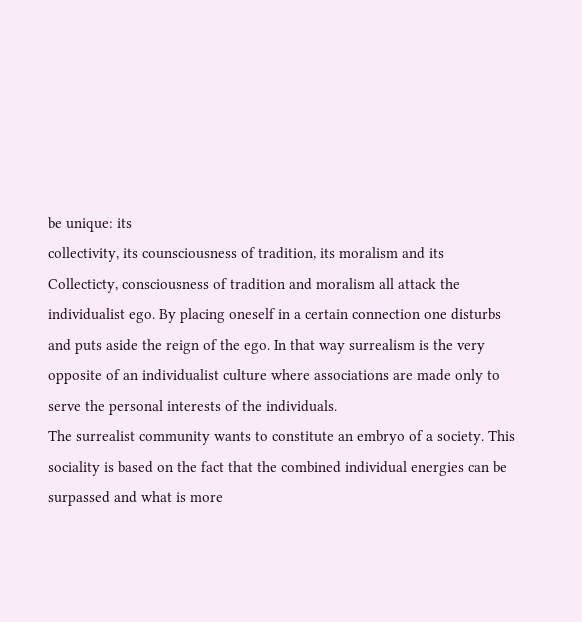be unique: its
collectivity, its counsciousness of tradition, its moralism and its
Collecticty, consciousness of tradition and moralism all attack the
individualist ego. By placing oneself in a certain connection one disturbs
and puts aside the reign of the ego. In that way surrealism is the very
opposite of an individualist culture where associations are made only to
serve the personal interests of the individuals.
The surrealist community wants to constitute an embryo of a society. This
sociality is based on the fact that the combined individual energies can be
surpassed and what is more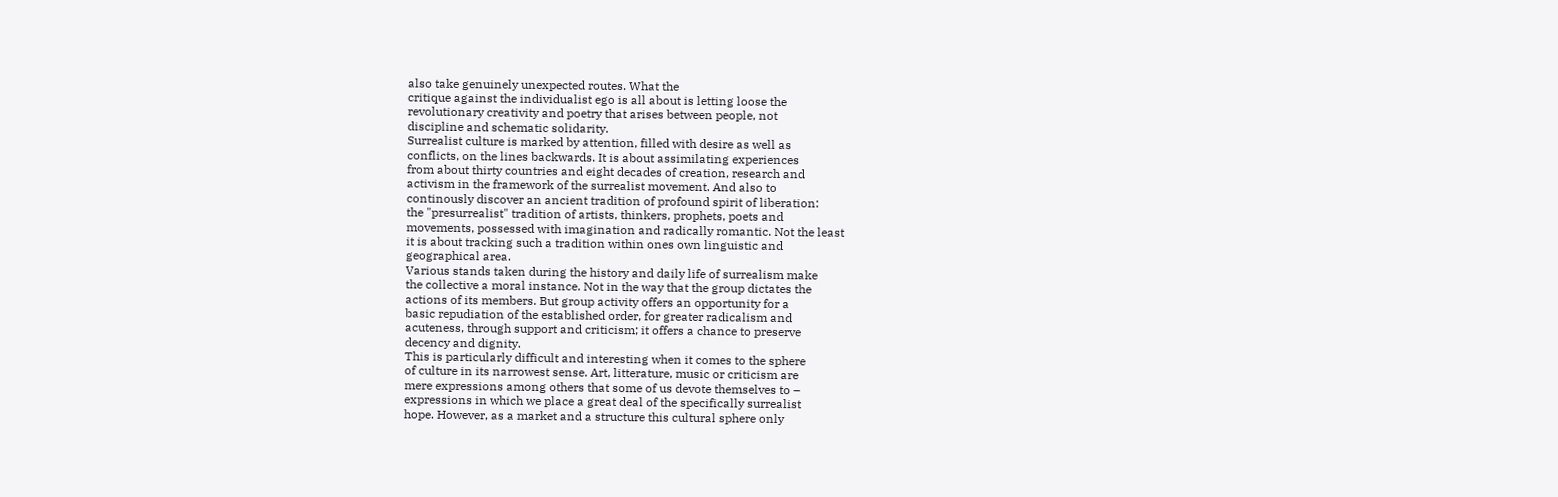also take genuinely unexpected routes. What the
critique against the individualist ego is all about is letting loose the
revolutionary creativity and poetry that arises between people, not
discipline and schematic solidarity.
Surrealist culture is marked by attention, filled with desire as well as
conflicts, on the lines backwards. It is about assimilating experiences
from about thirty countries and eight decades of creation, research and
activism in the framework of the surrealist movement. And also to
continously discover an ancient tradition of profound spirit of liberation:
the "presurrealist" tradition of artists, thinkers, prophets, poets and
movements, possessed with imagination and radically romantic. Not the least
it is about tracking such a tradition within ones own linguistic and
geographical area.
Various stands taken during the history and daily life of surrealism make
the collective a moral instance. Not in the way that the group dictates the
actions of its members. But group activity offers an opportunity for a
basic repudiation of the established order, for greater radicalism and
acuteness, through support and criticism; it offers a chance to preserve
decency and dignity.
This is particularly difficult and interesting when it comes to the sphere
of culture in its narrowest sense. Art, litterature, music or criticism are
mere expressions among others that some of us devote themselves to –
expressions in which we place a great deal of the specifically surrealist
hope. However, as a market and a structure this cultural sphere only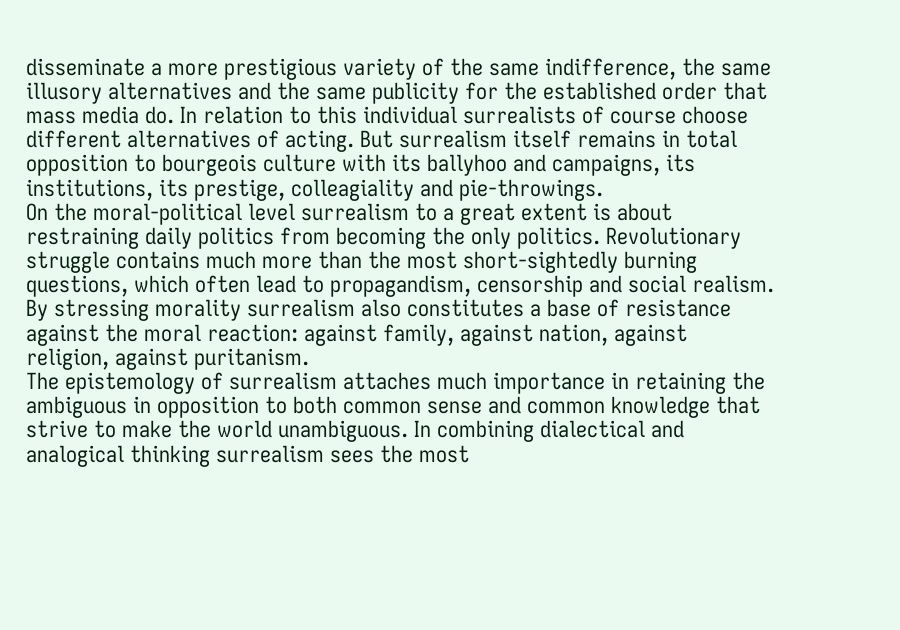disseminate a more prestigious variety of the same indifference, the same
illusory alternatives and the same publicity for the established order that
mass media do. In relation to this individual surrealists of course choose
different alternatives of acting. But surrealism itself remains in total
opposition to bourgeois culture with its ballyhoo and campaigns, its
institutions, its prestige, colleagiality and pie-throwings.
On the moral-political level surrealism to a great extent is about
restraining daily politics from becoming the only politics. Revolutionary
struggle contains much more than the most short-sightedly burning
questions, which often lead to propagandism, censorship and social realism.
By stressing morality surrealism also constitutes a base of resistance
against the moral reaction: against family, against nation, against
religion, against puritanism.
The epistemology of surrealism attaches much importance in retaining the
ambiguous in opposition to both common sense and common knowledge that
strive to make the world unambiguous. In combining dialectical and
analogical thinking surrealism sees the most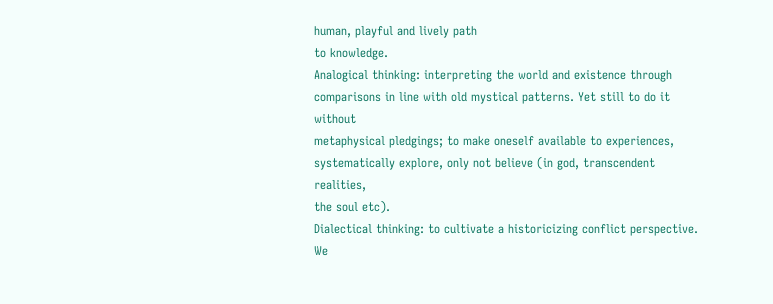human, playful and lively path
to knowledge.
Analogical thinking: interpreting the world and existence through
comparisons in line with old mystical patterns. Yet still to do it without
metaphysical pledgings; to make oneself available to experiences,
systematically explore, only not believe (in god, transcendent realities,
the soul etc).
Dialectical thinking: to cultivate a historicizing conflict perspective. We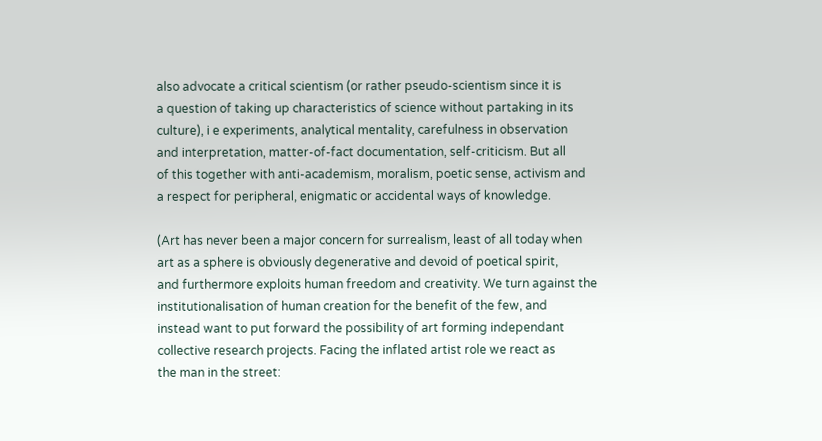also advocate a critical scientism (or rather pseudo-scientism since it is
a question of taking up characteristics of science without partaking in its
culture), i e experiments, analytical mentality, carefulness in observation
and interpretation, matter-of-fact documentation, self-criticism. But all
of this together with anti-academism, moralism, poetic sense, activism and
a respect for peripheral, enigmatic or accidental ways of knowledge.

(Art has never been a major concern for surrealism, least of all today when
art as a sphere is obviously degenerative and devoid of poetical spirit,
and furthermore exploits human freedom and creativity. We turn against the
institutionalisation of human creation for the benefit of the few, and
instead want to put forward the possibility of art forming independant
collective research projects. Facing the inflated artist role we react as
the man in the street: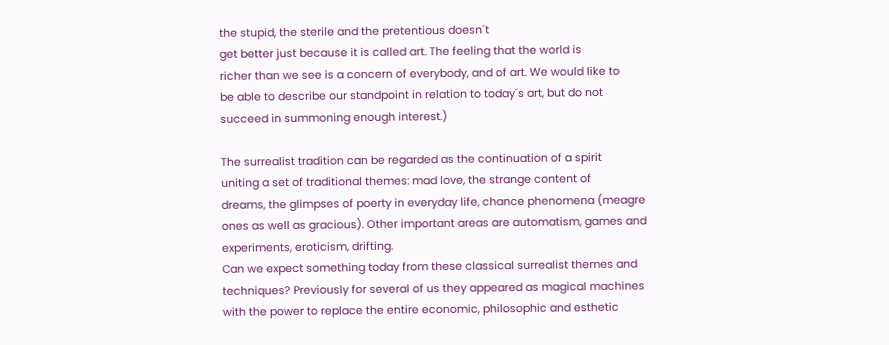the stupid, the sterile and the pretentious doesn´t
get better just because it is called art. The feeling that the world is
richer than we see is a concern of everybody, and of art. We would like to
be able to describe our standpoint in relation to today´s art, but do not
succeed in summoning enough interest.)

The surrealist tradition can be regarded as the continuation of a spirit
uniting a set of traditional themes: mad love, the strange content of
dreams, the glimpses of poerty in everyday life, chance phenomena (meagre
ones as well as gracious). Other important areas are automatism, games and
experiments, eroticism, drifting.
Can we expect something today from these classical surrealist themes and
techniques? Previously for several of us they appeared as magical machines
with the power to replace the entire economic, philosophic and esthetic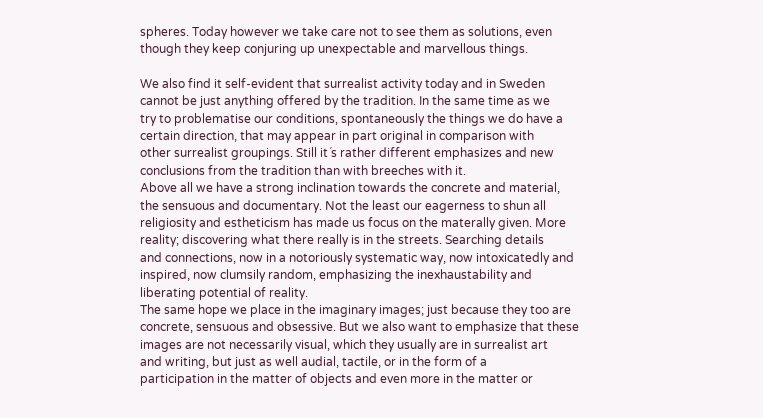spheres. Today however we take care not to see them as solutions, even
though they keep conjuring up unexpectable and marvellous things.

We also find it self-evident that surrealist activity today and in Sweden
cannot be just anything offered by the tradition. In the same time as we
try to problematise our conditions, spontaneously the things we do have a
certain direction, that may appear in part original in comparison with
other surrealist groupings. Still it´s rather different emphasizes and new
conclusions from the tradition than with breeches with it.
Above all we have a strong inclination towards the concrete and material,
the sensuous and documentary. Not the least our eagerness to shun all
religiosity and estheticism has made us focus on the materally given. More
reality; discovering what there really is in the streets. Searching details
and connections, now in a notoriously systematic way, now intoxicatedly and
inspired, now clumsily random, emphasizing the inexhaustability and
liberating potential of reality.
The same hope we place in the imaginary images; just because they too are
concrete, sensuous and obsessive. But we also want to emphasize that these
images are not necessarily visual, which they usually are in surrealist art
and writing, but just as well audial, tactile, or in the form of a
participation in the matter of objects and even more in the matter or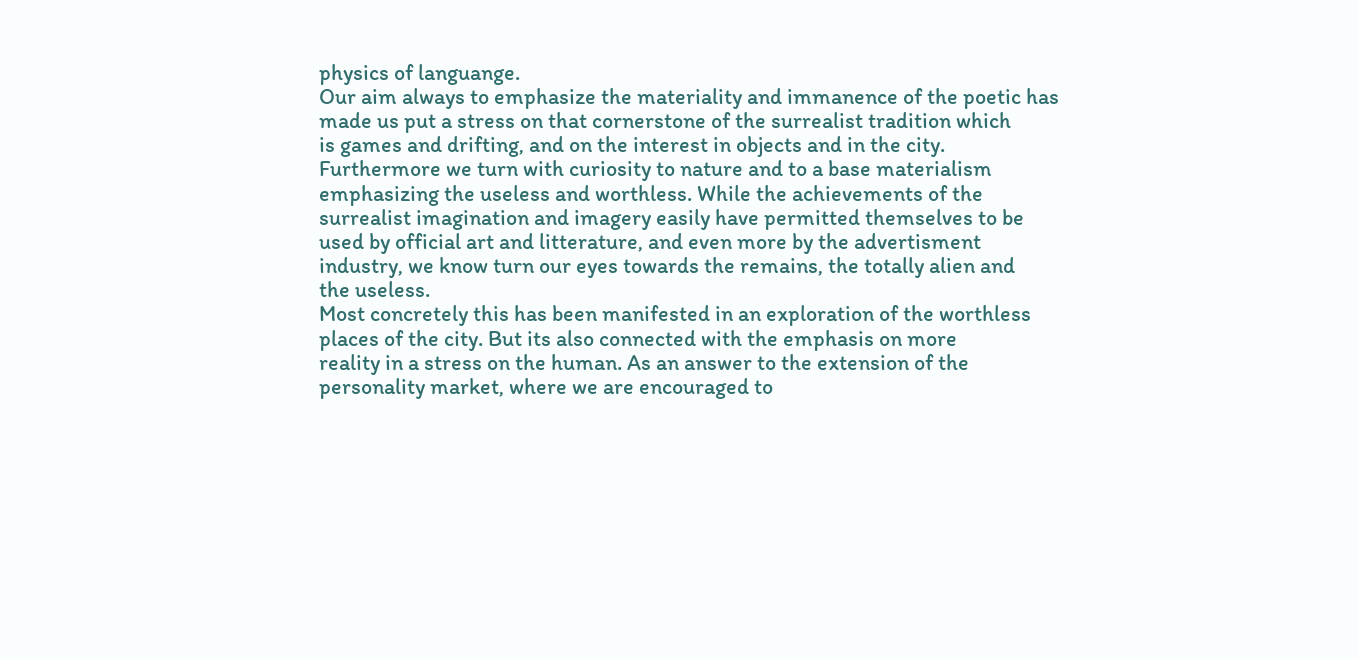physics of languange.
Our aim always to emphasize the materiality and immanence of the poetic has
made us put a stress on that cornerstone of the surrealist tradition which
is games and drifting, and on the interest in objects and in the city.
Furthermore we turn with curiosity to nature and to a base materialism
emphasizing the useless and worthless. While the achievements of the
surrealist imagination and imagery easily have permitted themselves to be
used by official art and litterature, and even more by the advertisment
industry, we know turn our eyes towards the remains, the totally alien and
the useless.
Most concretely this has been manifested in an exploration of the worthless
places of the city. But its also connected with the emphasis on more
reality in a stress on the human. As an answer to the extension of the
personality market, where we are encouraged to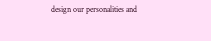design our personalities and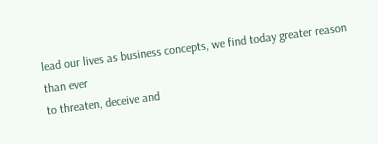lead our lives as business concepts, we find today greater reason than ever
to threaten, deceive and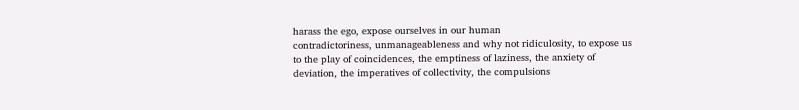harass the ego, expose ourselves in our human
contradictoriness, unmanageableness and why not ridiculosity, to expose us
to the play of coincidences, the emptiness of laziness, the anxiety of
deviation, the imperatives of collectivity, the compulsions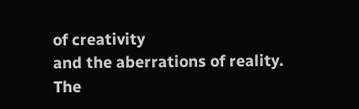of creativity
and the aberrations of reality.
The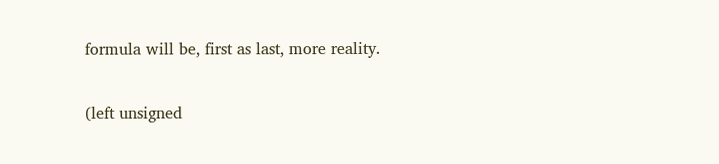formula will be, first as last, more reality.

(left unsigned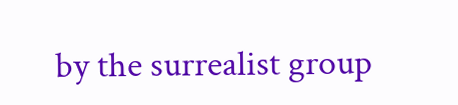by the surrealist group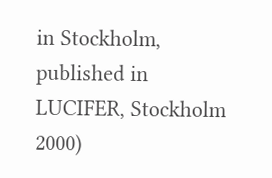in Stockholm, published in LUCIFER, Stockholm 2000)